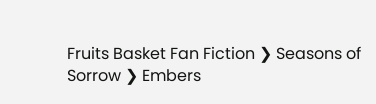Fruits Basket Fan Fiction ❯ Seasons of Sorrow ❯ Embers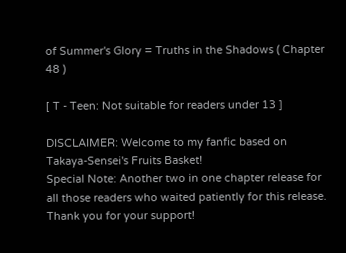of Summer's Glory = Truths in the Shadows ( Chapter 48 )

[ T - Teen: Not suitable for readers under 13 ]

DISCLAIMER: Welcome to my fanfic based on Takaya-Sensei's Fruits Basket!
Special Note: Another two in one chapter release for all those readers who waited patiently for this release. Thank you for your support!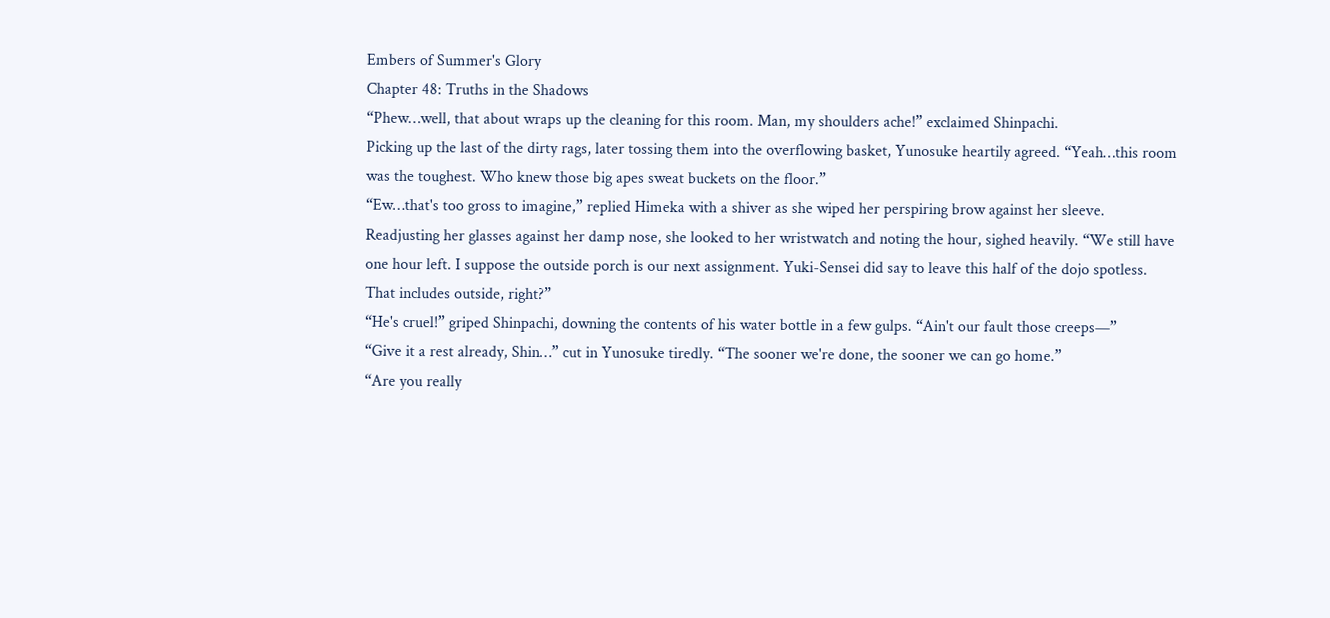Embers of Summer's Glory
Chapter 48: Truths in the Shadows
“Phew…well, that about wraps up the cleaning for this room. Man, my shoulders ache!” exclaimed Shinpachi.
Picking up the last of the dirty rags, later tossing them into the overflowing basket, Yunosuke heartily agreed. “Yeah…this room was the toughest. Who knew those big apes sweat buckets on the floor.”
“Ew…that's too gross to imagine,” replied Himeka with a shiver as she wiped her perspiring brow against her sleeve. Readjusting her glasses against her damp nose, she looked to her wristwatch and noting the hour, sighed heavily. “We still have one hour left. I suppose the outside porch is our next assignment. Yuki-Sensei did say to leave this half of the dojo spotless. That includes outside, right?”
“He's cruel!” griped Shinpachi, downing the contents of his water bottle in a few gulps. “Ain't our fault those creeps—”
“Give it a rest already, Shin…” cut in Yunosuke tiredly. “The sooner we're done, the sooner we can go home.”
“Are you really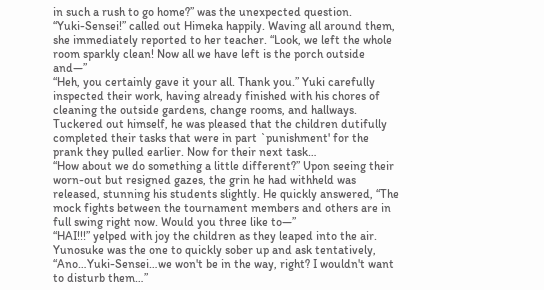in such a rush to go home?” was the unexpected question.
“Yuki-Sensei!” called out Himeka happily. Waving all around them, she immediately reported to her teacher. “Look, we left the whole room sparkly clean! Now all we have left is the porch outside and—”
“Heh, you certainly gave it your all. Thank you.” Yuki carefully inspected their work, having already finished with his chores of cleaning the outside gardens, change rooms, and hallways. Tuckered out himself, he was pleased that the children dutifully completed their tasks that were in part `punishment' for the prank they pulled earlier. Now for their next task…
“How about we do something a little different?” Upon seeing their worn-out but resigned gazes, the grin he had withheld was released, stunning his students slightly. He quickly answered, “The mock fights between the tournament members and others are in full swing right now. Would you three like to—”
“HAI!!!” yelped with joy the children as they leaped into the air. Yunosuke was the one to quickly sober up and ask tentatively, “Ano…Yuki-Sensei…we won't be in the way, right? I wouldn't want to disturb them…”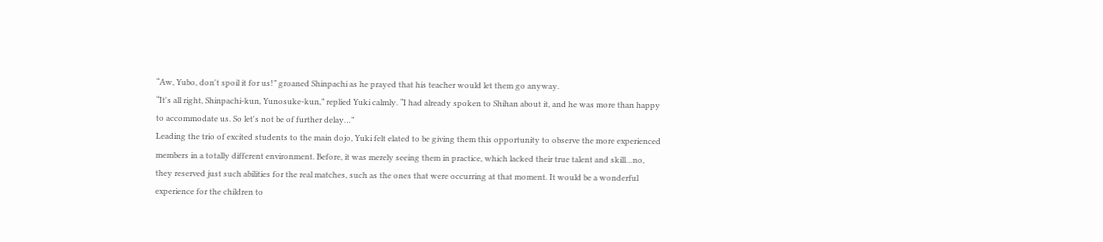“Aw, Yubo, don't spoil it for us!” groaned Shinpachi as he prayed that his teacher would let them go anyway.
“It's all right, Shinpachi-kun, Yunosuke-kun,” replied Yuki calmly. “I had already spoken to Shihan about it, and he was more than happy to accommodate us. So let's not be of further delay…”
Leading the trio of excited students to the main dojo, Yuki felt elated to be giving them this opportunity to observe the more experienced members in a totally different environment. Before, it was merely seeing them in practice, which lacked their true talent and skill…no, they reserved just such abilities for the real matches, such as the ones that were occurring at that moment. It would be a wonderful experience for the children to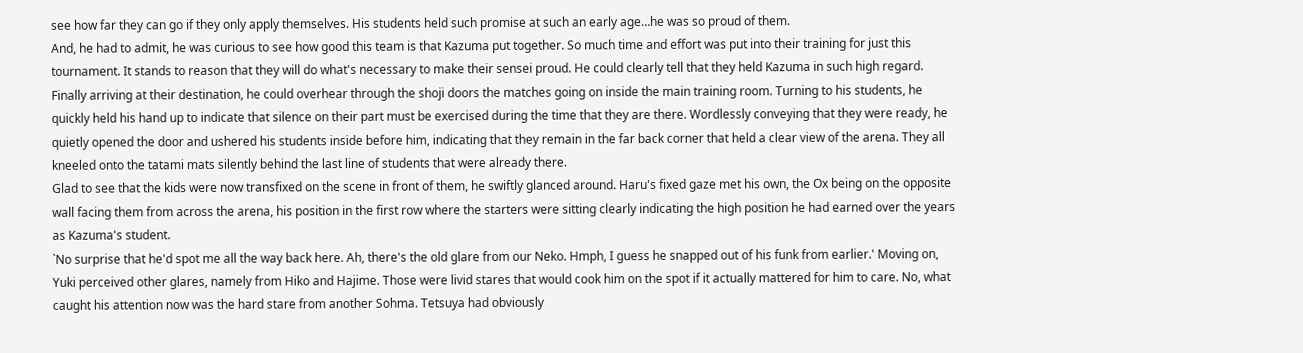see how far they can go if they only apply themselves. His students held such promise at such an early age…he was so proud of them.
And, he had to admit, he was curious to see how good this team is that Kazuma put together. So much time and effort was put into their training for just this tournament. It stands to reason that they will do what's necessary to make their sensei proud. He could clearly tell that they held Kazuma in such high regard.
Finally arriving at their destination, he could overhear through the shoji doors the matches going on inside the main training room. Turning to his students, he quickly held his hand up to indicate that silence on their part must be exercised during the time that they are there. Wordlessly conveying that they were ready, he quietly opened the door and ushered his students inside before him, indicating that they remain in the far back corner that held a clear view of the arena. They all kneeled onto the tatami mats silently behind the last line of students that were already there.
Glad to see that the kids were now transfixed on the scene in front of them, he swiftly glanced around. Haru's fixed gaze met his own, the Ox being on the opposite wall facing them from across the arena, his position in the first row where the starters were sitting clearly indicating the high position he had earned over the years as Kazuma's student.
`No surprise that he'd spot me all the way back here. Ah, there's the old glare from our Neko. Hmph, I guess he snapped out of his funk from earlier.' Moving on, Yuki perceived other glares, namely from Hiko and Hajime. Those were livid stares that would cook him on the spot if it actually mattered for him to care. No, what caught his attention now was the hard stare from another Sohma. Tetsuya had obviously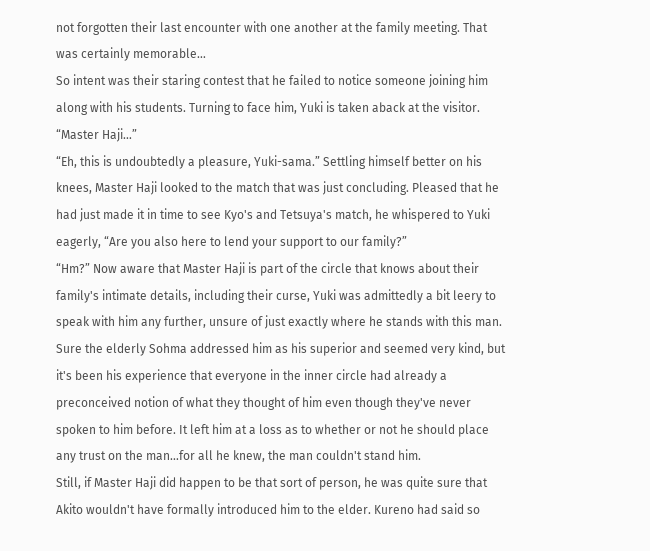not forgotten their last encounter with one another at the family meeting. That was certainly memorable…
So intent was their staring contest that he failed to notice someone joining him along with his students. Turning to face him, Yuki is taken aback at the visitor. “Master Haji…”
“Eh, this is undoubtedly a pleasure, Yuki-sama.” Settling himself better on his knees, Master Haji looked to the match that was just concluding. Pleased that he had just made it in time to see Kyo's and Tetsuya's match, he whispered to Yuki eagerly, “Are you also here to lend your support to our family?”
“Hm?” Now aware that Master Haji is part of the circle that knows about their family's intimate details, including their curse, Yuki was admittedly a bit leery to speak with him any further, unsure of just exactly where he stands with this man. Sure the elderly Sohma addressed him as his superior and seemed very kind, but it's been his experience that everyone in the inner circle had already a preconceived notion of what they thought of him even though they've never spoken to him before. It left him at a loss as to whether or not he should place any trust on the man…for all he knew, the man couldn't stand him.
Still, if Master Haji did happen to be that sort of person, he was quite sure that Akito wouldn't have formally introduced him to the elder. Kureno had said so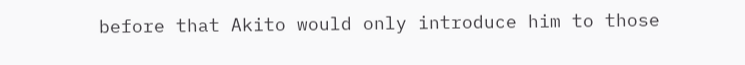before that Akito would only introduce him to those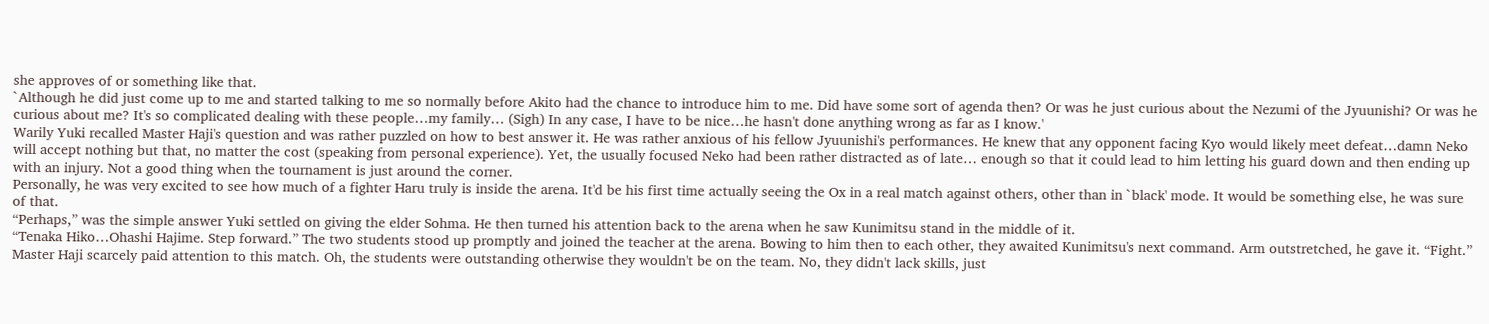she approves of or something like that.
`Although he did just come up to me and started talking to me so normally before Akito had the chance to introduce him to me. Did have some sort of agenda then? Or was he just curious about the Nezumi of the Jyuunishi? Or was he curious about me? It's so complicated dealing with these people…my family… (Sigh) In any case, I have to be nice…he hasn't done anything wrong as far as I know.'
Warily Yuki recalled Master Haji's question and was rather puzzled on how to best answer it. He was rather anxious of his fellow Jyuunishi's performances. He knew that any opponent facing Kyo would likely meet defeat…damn Neko will accept nothing but that, no matter the cost (speaking from personal experience). Yet, the usually focused Neko had been rather distracted as of late… enough so that it could lead to him letting his guard down and then ending up with an injury. Not a good thing when the tournament is just around the corner.
Personally, he was very excited to see how much of a fighter Haru truly is inside the arena. It'd be his first time actually seeing the Ox in a real match against others, other than in `black' mode. It would be something else, he was sure of that.
“Perhaps,” was the simple answer Yuki settled on giving the elder Sohma. He then turned his attention back to the arena when he saw Kunimitsu stand in the middle of it.
“Tenaka Hiko…Ohashi Hajime. Step forward.” The two students stood up promptly and joined the teacher at the arena. Bowing to him then to each other, they awaited Kunimitsu's next command. Arm outstretched, he gave it. “Fight.”
Master Haji scarcely paid attention to this match. Oh, the students were outstanding otherwise they wouldn't be on the team. No, they didn't lack skills, just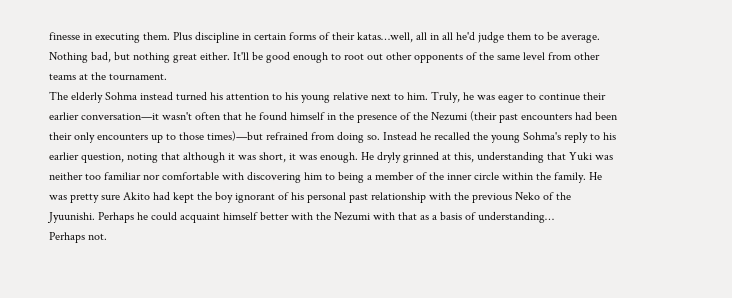finesse in executing them. Plus discipline in certain forms of their katas…well, all in all he'd judge them to be average. Nothing bad, but nothing great either. It'll be good enough to root out other opponents of the same level from other teams at the tournament.
The elderly Sohma instead turned his attention to his young relative next to him. Truly, he was eager to continue their earlier conversation—it wasn't often that he found himself in the presence of the Nezumi (their past encounters had been their only encounters up to those times)—but refrained from doing so. Instead he recalled the young Sohma's reply to his earlier question, noting that although it was short, it was enough. He dryly grinned at this, understanding that Yuki was neither too familiar nor comfortable with discovering him to being a member of the inner circle within the family. He was pretty sure Akito had kept the boy ignorant of his personal past relationship with the previous Neko of the Jyuunishi. Perhaps he could acquaint himself better with the Nezumi with that as a basis of understanding…
Perhaps not.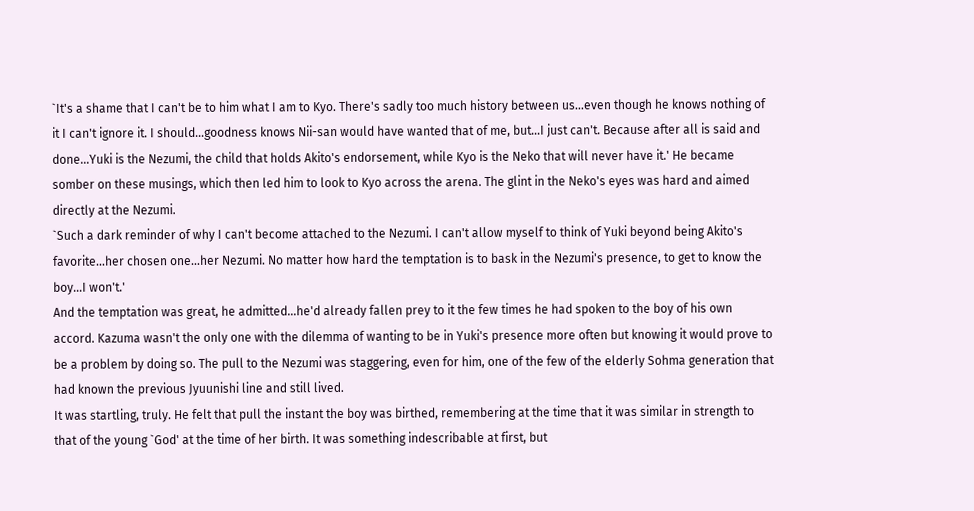`It's a shame that I can't be to him what I am to Kyo. There's sadly too much history between us…even though he knows nothing of it I can't ignore it. I should…goodness knows Nii-san would have wanted that of me, but…I just can't. Because after all is said and done…Yuki is the Nezumi, the child that holds Akito's endorsement, while Kyo is the Neko that will never have it.' He became somber on these musings, which then led him to look to Kyo across the arena. The glint in the Neko's eyes was hard and aimed directly at the Nezumi.
`Such a dark reminder of why I can't become attached to the Nezumi. I can't allow myself to think of Yuki beyond being Akito's favorite…her chosen one…her Nezumi. No matter how hard the temptation is to bask in the Nezumi's presence, to get to know the boy…I won't.'
And the temptation was great, he admitted…he'd already fallen prey to it the few times he had spoken to the boy of his own accord. Kazuma wasn't the only one with the dilemma of wanting to be in Yuki's presence more often but knowing it would prove to be a problem by doing so. The pull to the Nezumi was staggering, even for him, one of the few of the elderly Sohma generation that had known the previous Jyuunishi line and still lived.
It was startling, truly. He felt that pull the instant the boy was birthed, remembering at the time that it was similar in strength to that of the young `God' at the time of her birth. It was something indescribable at first, but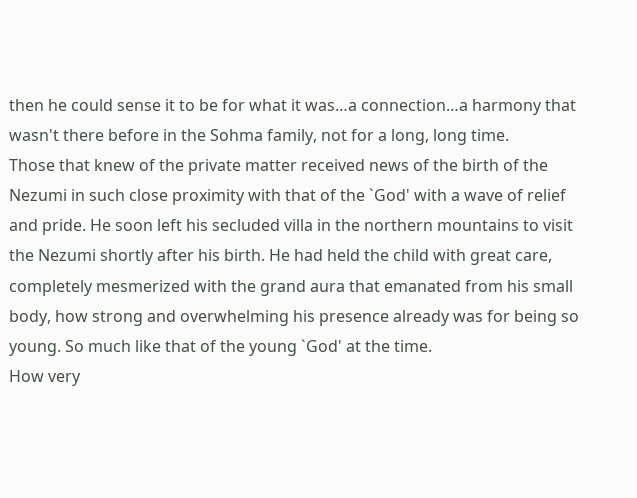then he could sense it to be for what it was…a connection…a harmony that wasn't there before in the Sohma family, not for a long, long time.
Those that knew of the private matter received news of the birth of the Nezumi in such close proximity with that of the `God' with a wave of relief and pride. He soon left his secluded villa in the northern mountains to visit the Nezumi shortly after his birth. He had held the child with great care, completely mesmerized with the grand aura that emanated from his small body, how strong and overwhelming his presence already was for being so young. So much like that of the young `God' at the time.
How very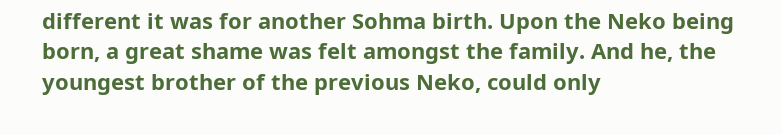different it was for another Sohma birth. Upon the Neko being born, a great shame was felt amongst the family. And he, the youngest brother of the previous Neko, could only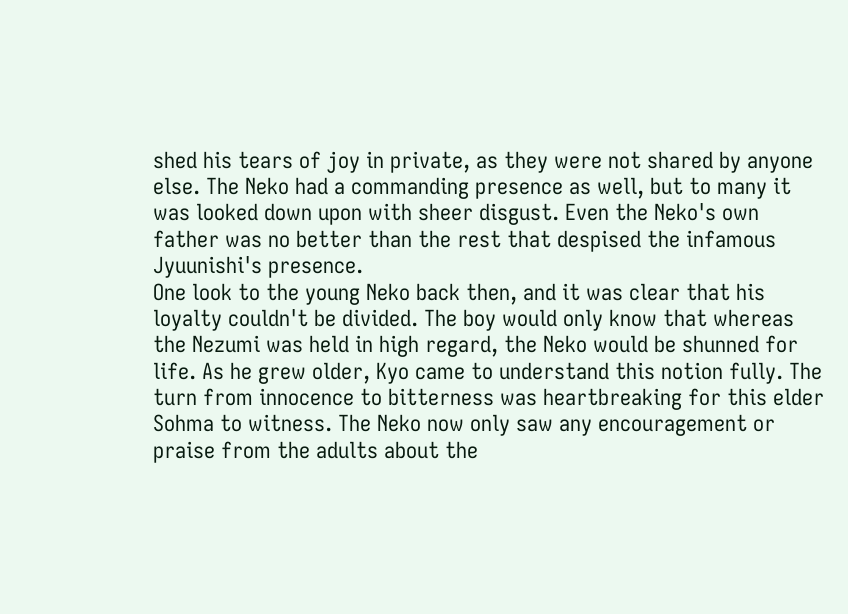shed his tears of joy in private, as they were not shared by anyone else. The Neko had a commanding presence as well, but to many it was looked down upon with sheer disgust. Even the Neko's own father was no better than the rest that despised the infamous Jyuunishi's presence.
One look to the young Neko back then, and it was clear that his loyalty couldn't be divided. The boy would only know that whereas the Nezumi was held in high regard, the Neko would be shunned for life. As he grew older, Kyo came to understand this notion fully. The turn from innocence to bitterness was heartbreaking for this elder Sohma to witness. The Neko now only saw any encouragement or praise from the adults about the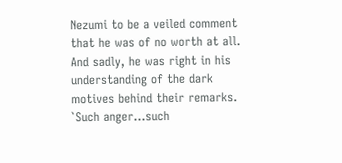Nezumi to be a veiled comment that he was of no worth at all. And sadly, he was right in his understanding of the dark motives behind their remarks.
`Such anger…such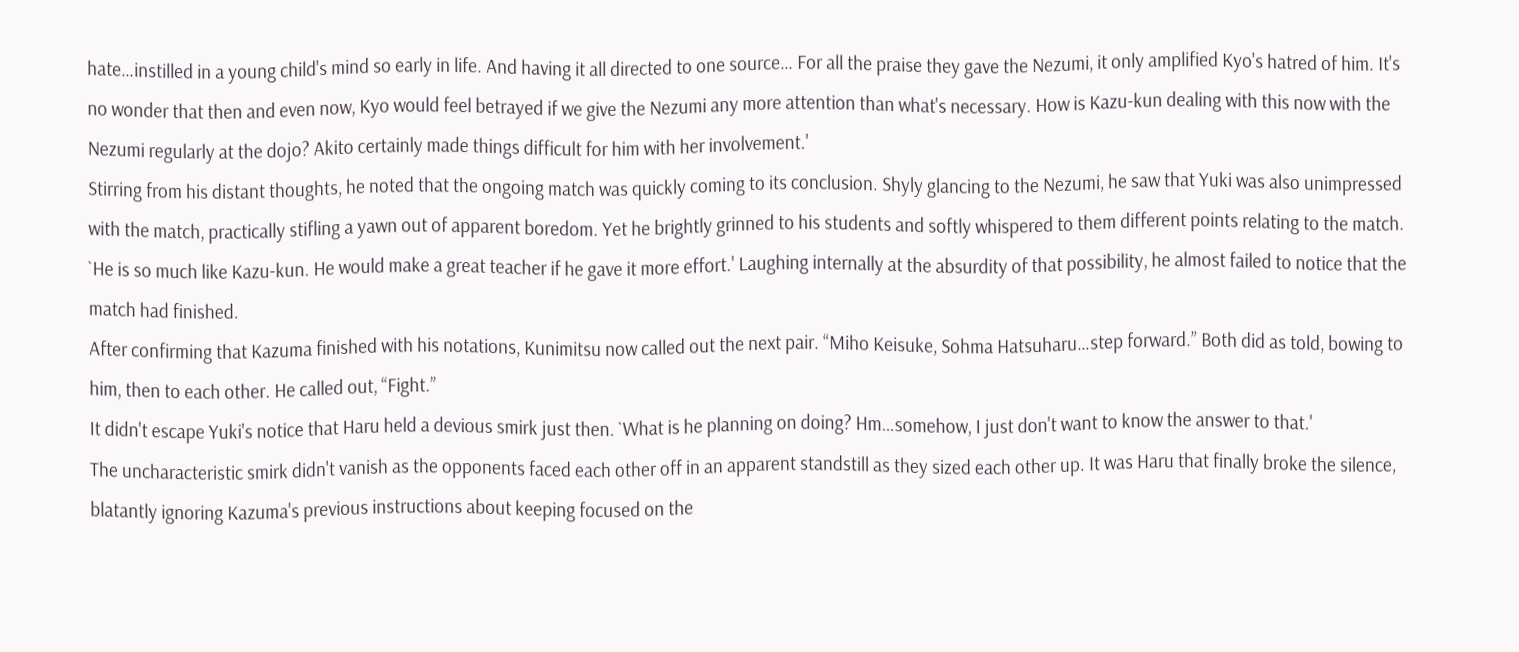hate…instilled in a young child's mind so early in life. And having it all directed to one source… For all the praise they gave the Nezumi, it only amplified Kyo's hatred of him. It's no wonder that then and even now, Kyo would feel betrayed if we give the Nezumi any more attention than what's necessary. How is Kazu-kun dealing with this now with the Nezumi regularly at the dojo? Akito certainly made things difficult for him with her involvement.'
Stirring from his distant thoughts, he noted that the ongoing match was quickly coming to its conclusion. Shyly glancing to the Nezumi, he saw that Yuki was also unimpressed with the match, practically stifling a yawn out of apparent boredom. Yet he brightly grinned to his students and softly whispered to them different points relating to the match.
`He is so much like Kazu-kun. He would make a great teacher if he gave it more effort.' Laughing internally at the absurdity of that possibility, he almost failed to notice that the match had finished.
After confirming that Kazuma finished with his notations, Kunimitsu now called out the next pair. “Miho Keisuke, Sohma Hatsuharu…step forward.” Both did as told, bowing to him, then to each other. He called out, “Fight.”
It didn't escape Yuki's notice that Haru held a devious smirk just then. `What is he planning on doing? Hm…somehow, I just don't want to know the answer to that.'
The uncharacteristic smirk didn't vanish as the opponents faced each other off in an apparent standstill as they sized each other up. It was Haru that finally broke the silence, blatantly ignoring Kazuma's previous instructions about keeping focused on the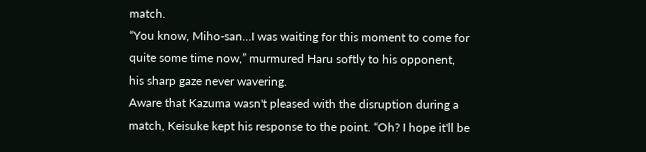match.
“You know, Miho-san…I was waiting for this moment to come for quite some time now,” murmured Haru softly to his opponent, his sharp gaze never wavering.
Aware that Kazuma wasn't pleased with the disruption during a match, Keisuke kept his response to the point. “Oh? I hope it'll be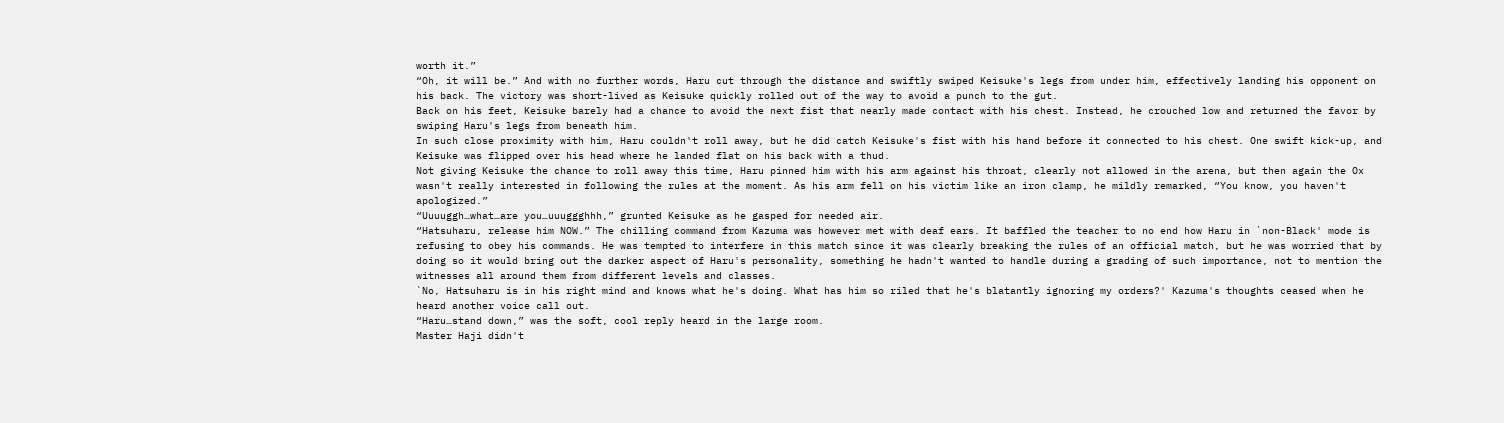worth it.”
“Oh, it will be.” And with no further words, Haru cut through the distance and swiftly swiped Keisuke's legs from under him, effectively landing his opponent on his back. The victory was short-lived as Keisuke quickly rolled out of the way to avoid a punch to the gut.
Back on his feet, Keisuke barely had a chance to avoid the next fist that nearly made contact with his chest. Instead, he crouched low and returned the favor by swiping Haru's legs from beneath him.
In such close proximity with him, Haru couldn't roll away, but he did catch Keisuke's fist with his hand before it connected to his chest. One swift kick-up, and Keisuke was flipped over his head where he landed flat on his back with a thud.
Not giving Keisuke the chance to roll away this time, Haru pinned him with his arm against his throat, clearly not allowed in the arena, but then again the Ox wasn't really interested in following the rules at the moment. As his arm fell on his victim like an iron clamp, he mildly remarked, “You know, you haven't apologized.”
“Uuuuggh…what…are you…uuuggghhh,” grunted Keisuke as he gasped for needed air.
“Hatsuharu, release him NOW.” The chilling command from Kazuma was however met with deaf ears. It baffled the teacher to no end how Haru in `non-Black' mode is refusing to obey his commands. He was tempted to interfere in this match since it was clearly breaking the rules of an official match, but he was worried that by doing so it would bring out the darker aspect of Haru's personality, something he hadn't wanted to handle during a grading of such importance, not to mention the witnesses all around them from different levels and classes.
`No, Hatsuharu is in his right mind and knows what he's doing. What has him so riled that he's blatantly ignoring my orders?' Kazuma's thoughts ceased when he heard another voice call out.
“Haru…stand down,” was the soft, cool reply heard in the large room.
Master Haji didn't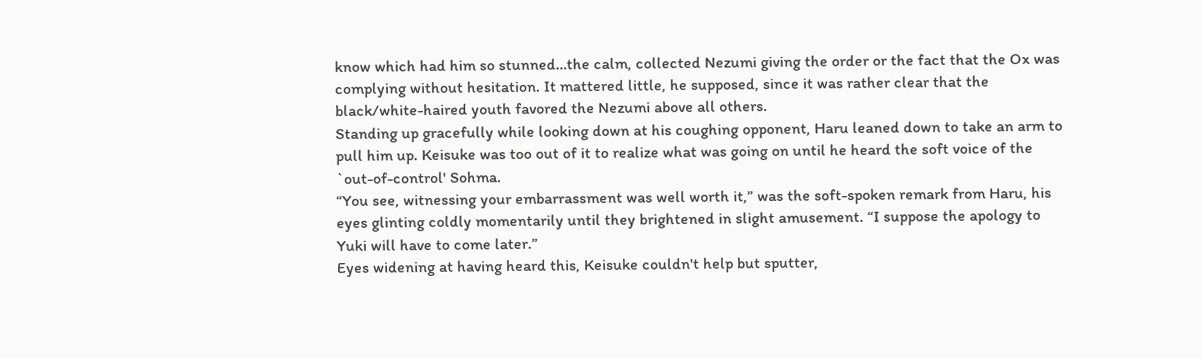know which had him so stunned…the calm, collected Nezumi giving the order or the fact that the Ox was complying without hesitation. It mattered little, he supposed, since it was rather clear that the black/white-haired youth favored the Nezumi above all others.
Standing up gracefully while looking down at his coughing opponent, Haru leaned down to take an arm to pull him up. Keisuke was too out of it to realize what was going on until he heard the soft voice of the `out-of-control' Sohma.
“You see, witnessing your embarrassment was well worth it,” was the soft-spoken remark from Haru, his eyes glinting coldly momentarily until they brightened in slight amusement. “I suppose the apology to Yuki will have to come later.”
Eyes widening at having heard this, Keisuke couldn't help but sputter,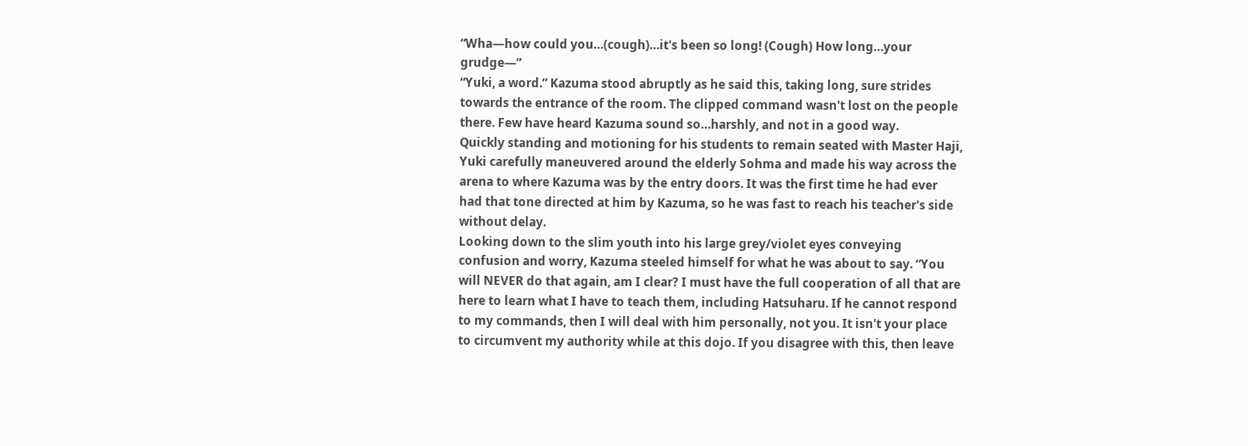“Wha—how could you…(cough)…it's been so long! (Cough) How long…your grudge—”
“Yuki, a word.” Kazuma stood abruptly as he said this, taking long, sure strides towards the entrance of the room. The clipped command wasn't lost on the people there. Few have heard Kazuma sound so…harshly, and not in a good way.
Quickly standing and motioning for his students to remain seated with Master Haji, Yuki carefully maneuvered around the elderly Sohma and made his way across the arena to where Kazuma was by the entry doors. It was the first time he had ever had that tone directed at him by Kazuma, so he was fast to reach his teacher's side without delay.
Looking down to the slim youth into his large grey/violet eyes conveying confusion and worry, Kazuma steeled himself for what he was about to say. “You will NEVER do that again, am I clear? I must have the full cooperation of all that are here to learn what I have to teach them, including Hatsuharu. If he cannot respond to my commands, then I will deal with him personally, not you. It isn't your place to circumvent my authority while at this dojo. If you disagree with this, then leave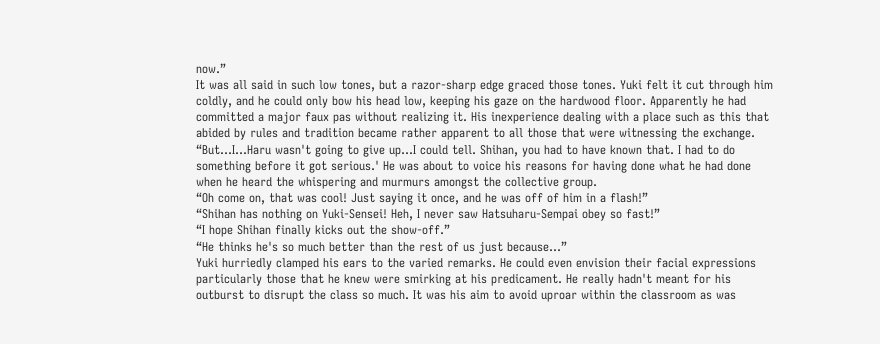now.”
It was all said in such low tones, but a razor-sharp edge graced those tones. Yuki felt it cut through him coldly, and he could only bow his head low, keeping his gaze on the hardwood floor. Apparently he had committed a major faux pas without realizing it. His inexperience dealing with a place such as this that abided by rules and tradition became rather apparent to all those that were witnessing the exchange.
“But…I…Haru wasn't going to give up…I could tell. Shihan, you had to have known that. I had to do something before it got serious.' He was about to voice his reasons for having done what he had done when he heard the whispering and murmurs amongst the collective group.
“Oh come on, that was cool! Just saying it once, and he was off of him in a flash!”
“Shihan has nothing on Yuki-Sensei! Heh, I never saw Hatsuharu-Sempai obey so fast!”
“I hope Shihan finally kicks out the show-off.”
“He thinks he's so much better than the rest of us just because…”
Yuki hurriedly clamped his ears to the varied remarks. He could even envision their facial expressions particularly those that he knew were smirking at his predicament. He really hadn't meant for his outburst to disrupt the class so much. It was his aim to avoid uproar within the classroom as was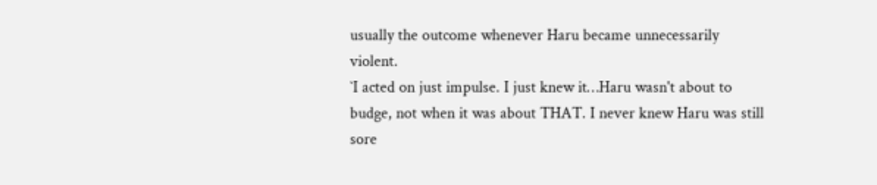usually the outcome whenever Haru became unnecessarily violent.
`I acted on just impulse. I just knew it…Haru wasn't about to budge, not when it was about THAT. I never knew Haru was still sore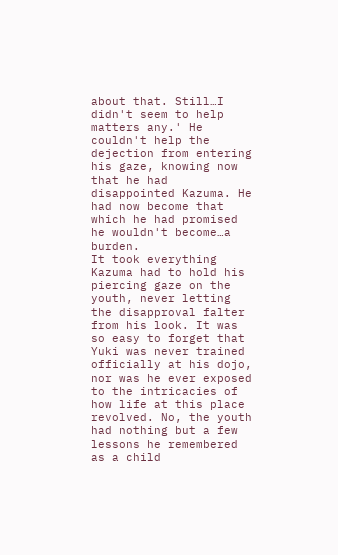about that. Still…I didn't seem to help matters any.' He couldn't help the dejection from entering his gaze, knowing now that he had disappointed Kazuma. He had now become that which he had promised he wouldn't become…a burden.
It took everything Kazuma had to hold his piercing gaze on the youth, never letting the disapproval falter from his look. It was so easy to forget that Yuki was never trained officially at his dojo, nor was he ever exposed to the intricacies of how life at this place revolved. No, the youth had nothing but a few lessons he remembered as a child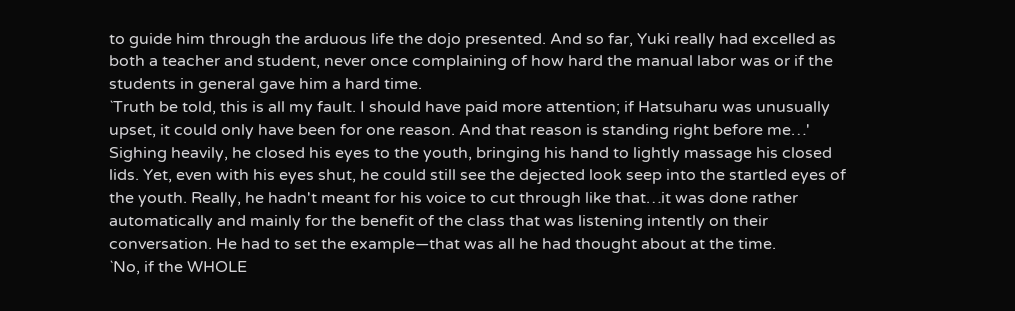to guide him through the arduous life the dojo presented. And so far, Yuki really had excelled as both a teacher and student, never once complaining of how hard the manual labor was or if the students in general gave him a hard time.
`Truth be told, this is all my fault. I should have paid more attention; if Hatsuharu was unusually upset, it could only have been for one reason. And that reason is standing right before me…' Sighing heavily, he closed his eyes to the youth, bringing his hand to lightly massage his closed lids. Yet, even with his eyes shut, he could still see the dejected look seep into the startled eyes of the youth. Really, he hadn't meant for his voice to cut through like that…it was done rather automatically and mainly for the benefit of the class that was listening intently on their conversation. He had to set the example—that was all he had thought about at the time.
`No, if the WHOLE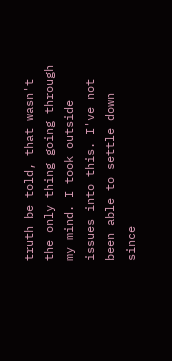truth be told, that wasn't the only thing going through my mind. I took outside issues into this. I've not been able to settle down since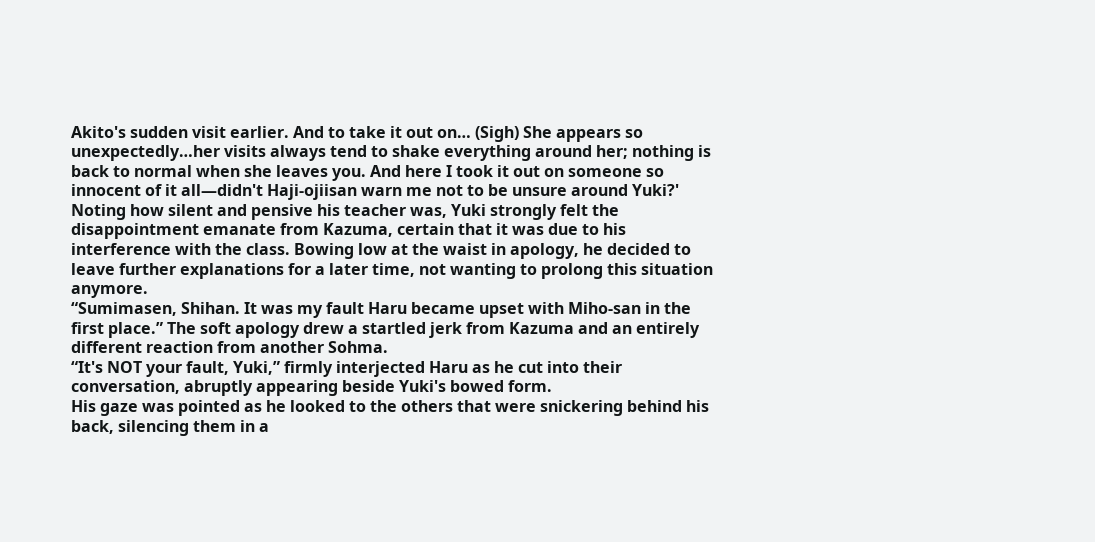Akito's sudden visit earlier. And to take it out on… (Sigh) She appears so unexpectedly…her visits always tend to shake everything around her; nothing is back to normal when she leaves you. And here I took it out on someone so innocent of it all—didn't Haji-ojiisan warn me not to be unsure around Yuki?'
Noting how silent and pensive his teacher was, Yuki strongly felt the disappointment emanate from Kazuma, certain that it was due to his interference with the class. Bowing low at the waist in apology, he decided to leave further explanations for a later time, not wanting to prolong this situation anymore.
“Sumimasen, Shihan. It was my fault Haru became upset with Miho-san in the first place.” The soft apology drew a startled jerk from Kazuma and an entirely different reaction from another Sohma.
“It's NOT your fault, Yuki,” firmly interjected Haru as he cut into their conversation, abruptly appearing beside Yuki's bowed form.
His gaze was pointed as he looked to the others that were snickering behind his back, silencing them in a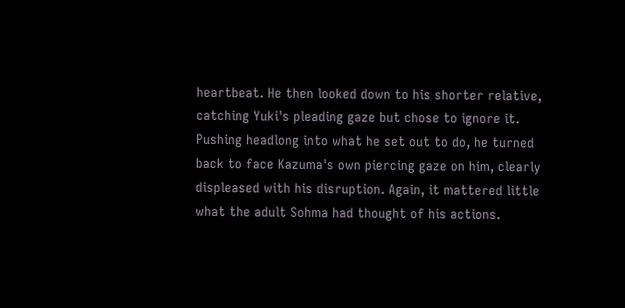heartbeat. He then looked down to his shorter relative, catching Yuki's pleading gaze but chose to ignore it. Pushing headlong into what he set out to do, he turned back to face Kazuma's own piercing gaze on him, clearly displeased with his disruption. Again, it mattered little what the adult Sohma had thought of his actions.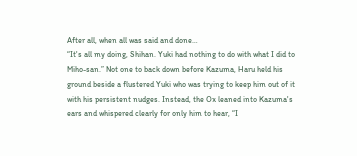After all, when all was said and done…
“It's all my doing, Shihan. Yuki had nothing to do with what I did to Miho-san.” Not one to back down before Kazuma, Haru held his ground beside a flustered Yuki who was trying to keep him out of it with his persistent nudges. Instead, the Ox leaned into Kazuma's ears and whispered clearly for only him to hear, “I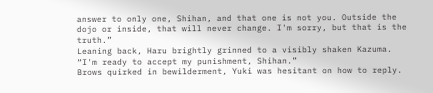answer to only one, Shihan, and that one is not you. Outside the dojo or inside, that will never change. I'm sorry, but that is the truth.”
Leaning back, Haru brightly grinned to a visibly shaken Kazuma. “I'm ready to accept my punishment, Shihan.”
Brows quirked in bewilderment, Yuki was hesitant on how to reply.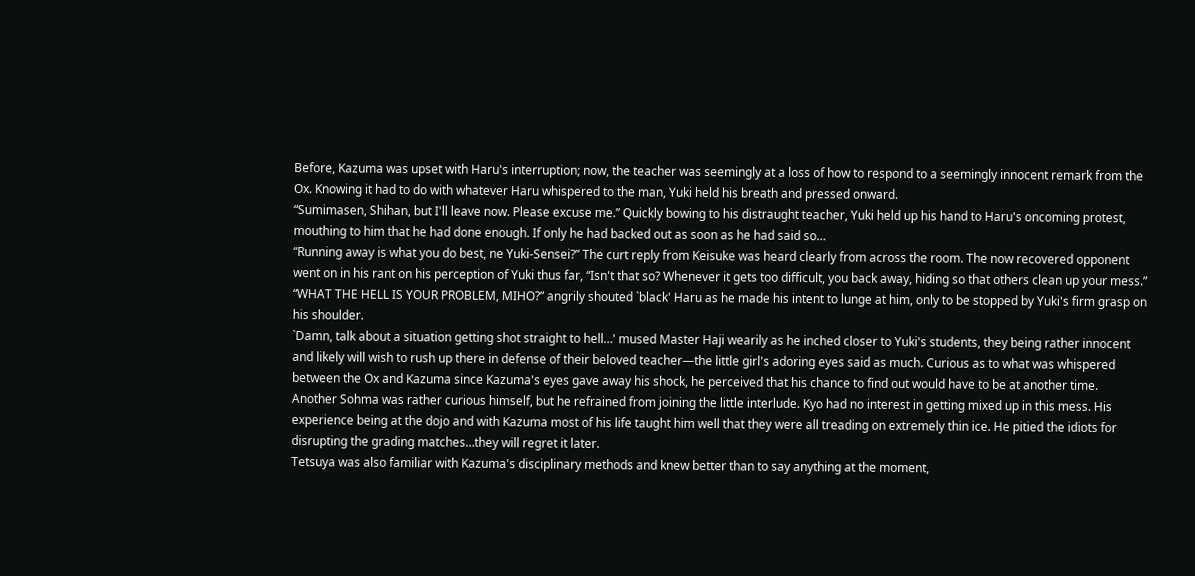Before, Kazuma was upset with Haru's interruption; now, the teacher was seemingly at a loss of how to respond to a seemingly innocent remark from the Ox. Knowing it had to do with whatever Haru whispered to the man, Yuki held his breath and pressed onward.
“Sumimasen, Shihan, but I'll leave now. Please excuse me.” Quickly bowing to his distraught teacher, Yuki held up his hand to Haru's oncoming protest, mouthing to him that he had done enough. If only he had backed out as soon as he had said so…
“Running away is what you do best, ne Yuki-Sensei?” The curt reply from Keisuke was heard clearly from across the room. The now recovered opponent went on in his rant on his perception of Yuki thus far, “Isn't that so? Whenever it gets too difficult, you back away, hiding so that others clean up your mess.”
“WHAT THE HELL IS YOUR PROBLEM, MIHO?” angrily shouted `black' Haru as he made his intent to lunge at him, only to be stopped by Yuki's firm grasp on his shoulder.
`Damn, talk about a situation getting shot straight to hell…' mused Master Haji wearily as he inched closer to Yuki's students, they being rather innocent and likely will wish to rush up there in defense of their beloved teacher—the little girl's adoring eyes said as much. Curious as to what was whispered between the Ox and Kazuma since Kazuma's eyes gave away his shock, he perceived that his chance to find out would have to be at another time.
Another Sohma was rather curious himself, but he refrained from joining the little interlude. Kyo had no interest in getting mixed up in this mess. His experience being at the dojo and with Kazuma most of his life taught him well that they were all treading on extremely thin ice. He pitied the idiots for disrupting the grading matches…they will regret it later.
Tetsuya was also familiar with Kazuma's disciplinary methods and knew better than to say anything at the moment,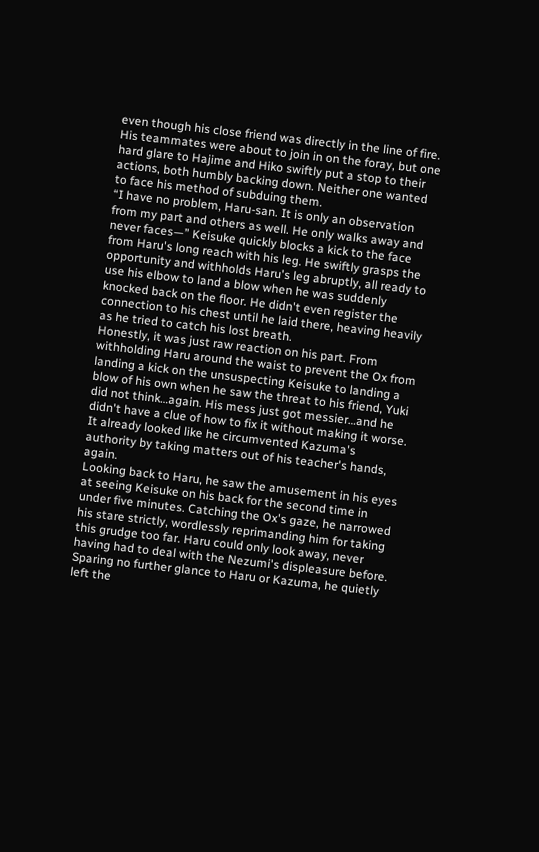even though his close friend was directly in the line of fire. His teammates were about to join in on the foray, but one hard glare to Hajime and Hiko swiftly put a stop to their actions, both humbly backing down. Neither one wanted to face his method of subduing them.
“I have no problem, Haru-san. It is only an observation from my part and others as well. He only walks away and never faces—” Keisuke quickly blocks a kick to the face from Haru's long reach with his leg. He swiftly grasps the opportunity and withholds Haru's leg abruptly, all ready to use his elbow to land a blow when he was suddenly knocked back on the floor. He didn't even register the connection to his chest until he laid there, heaving heavily as he tried to catch his lost breath.
Honestly, it was just raw reaction on his part. From withholding Haru around the waist to prevent the Ox from landing a kick on the unsuspecting Keisuke to landing a blow of his own when he saw the threat to his friend, Yuki did not think…again. His mess just got messier…and he didn't have a clue of how to fix it without making it worse. It already looked like he circumvented Kazuma's authority by taking matters out of his teacher's hands, again.
Looking back to Haru, he saw the amusement in his eyes at seeing Keisuke on his back for the second time in under five minutes. Catching the Ox's gaze, he narrowed his stare strictly, wordlessly reprimanding him for taking this grudge too far. Haru could only look away, never having had to deal with the Nezumi's displeasure before. Sparing no further glance to Haru or Kazuma, he quietly left the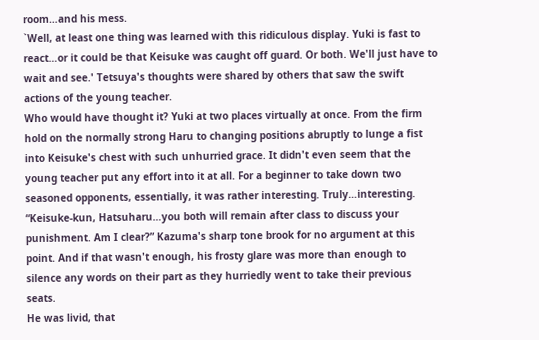room…and his mess.
`Well, at least one thing was learned with this ridiculous display. Yuki is fast to react…or it could be that Keisuke was caught off guard. Or both. We'll just have to wait and see.' Tetsuya's thoughts were shared by others that saw the swift actions of the young teacher.
Who would have thought it? Yuki at two places virtually at once. From the firm hold on the normally strong Haru to changing positions abruptly to lunge a fist into Keisuke's chest with such unhurried grace. It didn't even seem that the young teacher put any effort into it at all. For a beginner to take down two seasoned opponents, essentially, it was rather interesting. Truly…interesting.
“Keisuke-kun, Hatsuharu…you both will remain after class to discuss your punishment. Am I clear?” Kazuma's sharp tone brook for no argument at this point. And if that wasn't enough, his frosty glare was more than enough to silence any words on their part as they hurriedly went to take their previous seats.
He was livid, that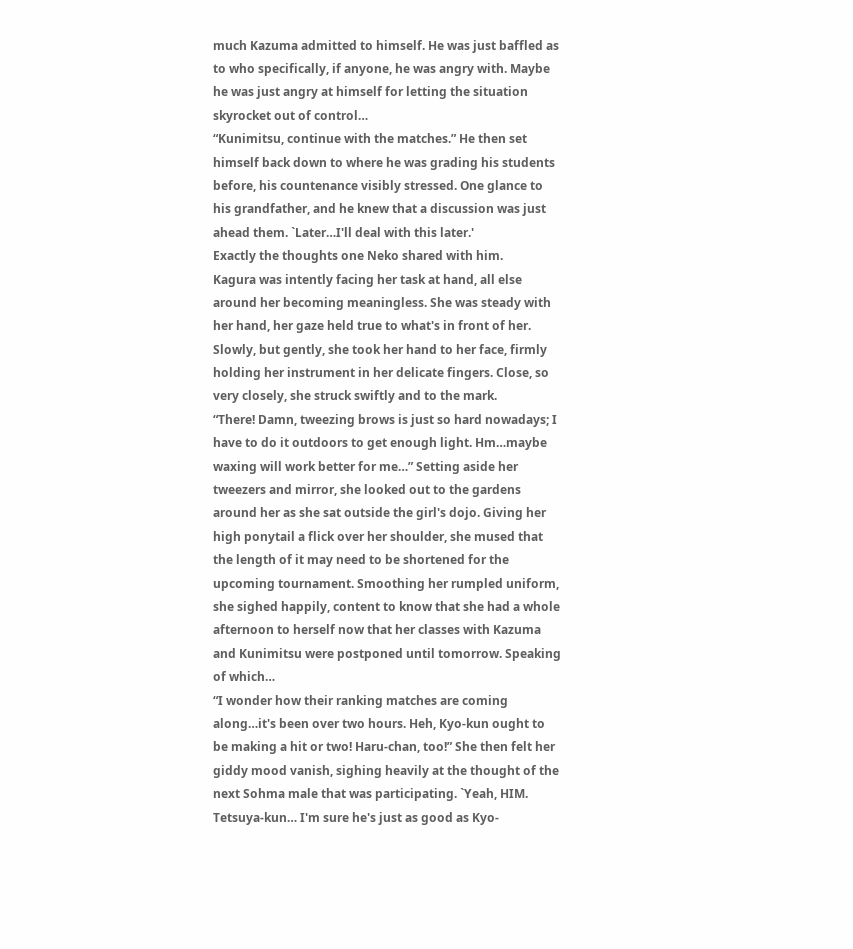much Kazuma admitted to himself. He was just baffled as to who specifically, if anyone, he was angry with. Maybe he was just angry at himself for letting the situation skyrocket out of control…
“Kunimitsu, continue with the matches.” He then set himself back down to where he was grading his students before, his countenance visibly stressed. One glance to his grandfather, and he knew that a discussion was just ahead them. `Later…I'll deal with this later.'
Exactly the thoughts one Neko shared with him.
Kagura was intently facing her task at hand, all else around her becoming meaningless. She was steady with her hand, her gaze held true to what's in front of her. Slowly, but gently, she took her hand to her face, firmly holding her instrument in her delicate fingers. Close, so very closely, she struck swiftly and to the mark.
“There! Damn, tweezing brows is just so hard nowadays; I have to do it outdoors to get enough light. Hm…maybe waxing will work better for me…” Setting aside her tweezers and mirror, she looked out to the gardens around her as she sat outside the girl's dojo. Giving her high ponytail a flick over her shoulder, she mused that the length of it may need to be shortened for the upcoming tournament. Smoothing her rumpled uniform, she sighed happily, content to know that she had a whole afternoon to herself now that her classes with Kazuma and Kunimitsu were postponed until tomorrow. Speaking of which…
“I wonder how their ranking matches are coming along…it's been over two hours. Heh, Kyo-kun ought to be making a hit or two! Haru-chan, too!” She then felt her giddy mood vanish, sighing heavily at the thought of the next Sohma male that was participating. `Yeah, HIM. Tetsuya-kun… I'm sure he's just as good as Kyo-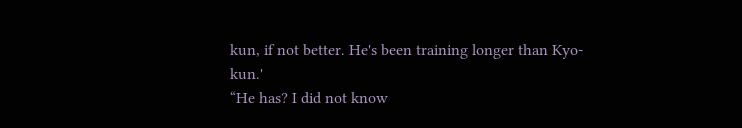kun, if not better. He's been training longer than Kyo-kun.'
“He has? I did not know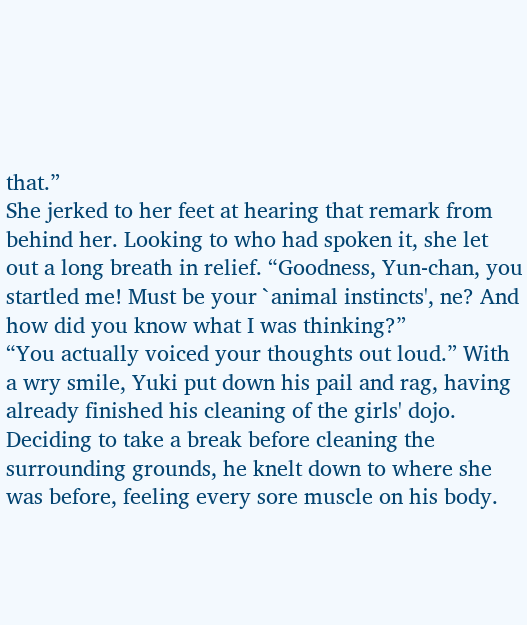that.”
She jerked to her feet at hearing that remark from behind her. Looking to who had spoken it, she let out a long breath in relief. “Goodness, Yun-chan, you startled me! Must be your `animal instincts', ne? And how did you know what I was thinking?”
“You actually voiced your thoughts out loud.” With a wry smile, Yuki put down his pail and rag, having already finished his cleaning of the girls' dojo. Deciding to take a break before cleaning the surrounding grounds, he knelt down to where she was before, feeling every sore muscle on his body.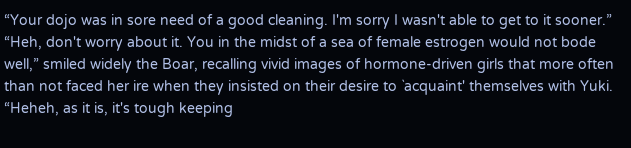“Your dojo was in sore need of a good cleaning. I'm sorry I wasn't able to get to it sooner.”
“Heh, don't worry about it. You in the midst of a sea of female estrogen would not bode well,” smiled widely the Boar, recalling vivid images of hormone-driven girls that more often than not faced her ire when they insisted on their desire to `acquaint' themselves with Yuki. “Heheh, as it is, it's tough keeping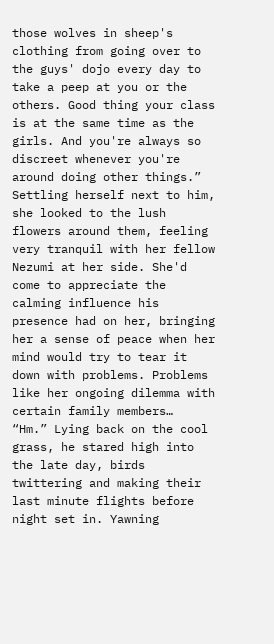those wolves in sheep's clothing from going over to the guys' dojo every day to take a peep at you or the others. Good thing your class is at the same time as the girls. And you're always so discreet whenever you're around doing other things.”
Settling herself next to him, she looked to the lush flowers around them, feeling very tranquil with her fellow Nezumi at her side. She'd come to appreciate the calming influence his presence had on her, bringing her a sense of peace when her mind would try to tear it down with problems. Problems like her ongoing dilemma with certain family members…
“Hm.” Lying back on the cool grass, he stared high into the late day, birds twittering and making their last minute flights before night set in. Yawning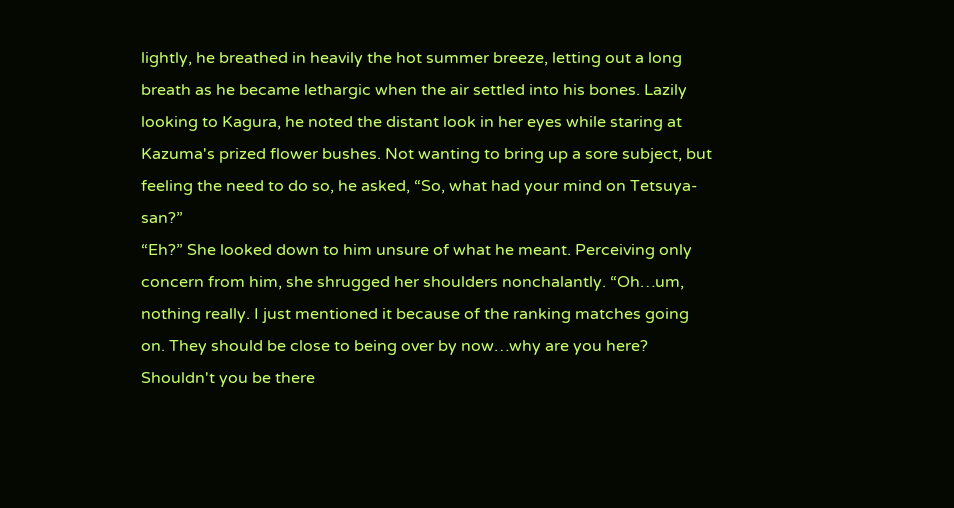lightly, he breathed in heavily the hot summer breeze, letting out a long breath as he became lethargic when the air settled into his bones. Lazily looking to Kagura, he noted the distant look in her eyes while staring at Kazuma's prized flower bushes. Not wanting to bring up a sore subject, but feeling the need to do so, he asked, “So, what had your mind on Tetsuya-san?”
“Eh?” She looked down to him unsure of what he meant. Perceiving only concern from him, she shrugged her shoulders nonchalantly. “Oh…um, nothing really. I just mentioned it because of the ranking matches going on. They should be close to being over by now…why are you here? Shouldn't you be there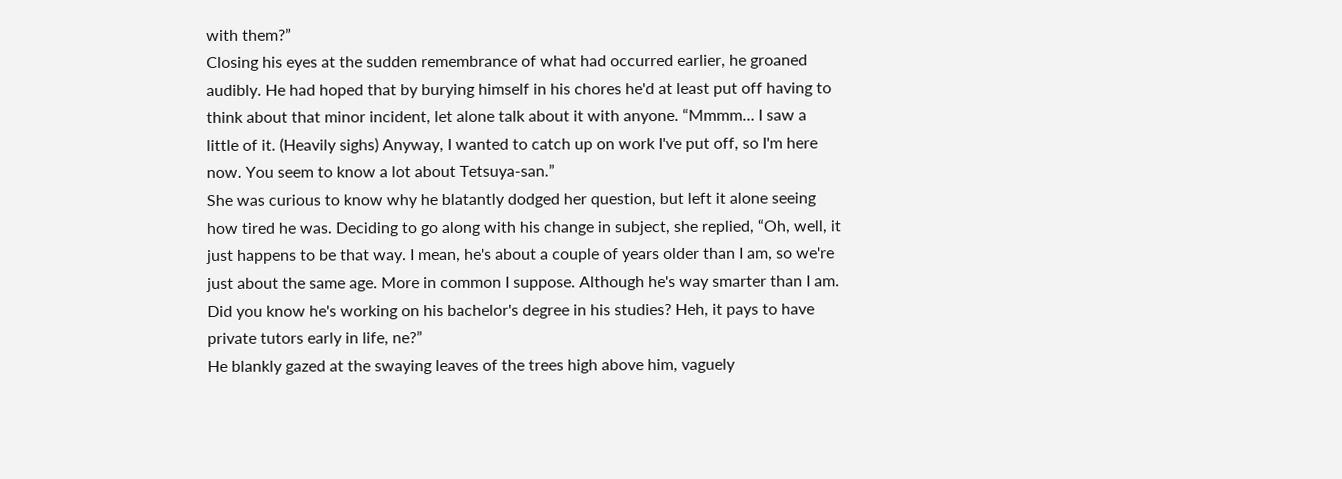with them?”
Closing his eyes at the sudden remembrance of what had occurred earlier, he groaned audibly. He had hoped that by burying himself in his chores he'd at least put off having to think about that minor incident, let alone talk about it with anyone. “Mmmm… I saw a little of it. (Heavily sighs) Anyway, I wanted to catch up on work I've put off, so I'm here now. You seem to know a lot about Tetsuya-san.”
She was curious to know why he blatantly dodged her question, but left it alone seeing how tired he was. Deciding to go along with his change in subject, she replied, “Oh, well, it just happens to be that way. I mean, he's about a couple of years older than I am, so we're just about the same age. More in common I suppose. Although he's way smarter than I am. Did you know he's working on his bachelor's degree in his studies? Heh, it pays to have private tutors early in life, ne?”
He blankly gazed at the swaying leaves of the trees high above him, vaguely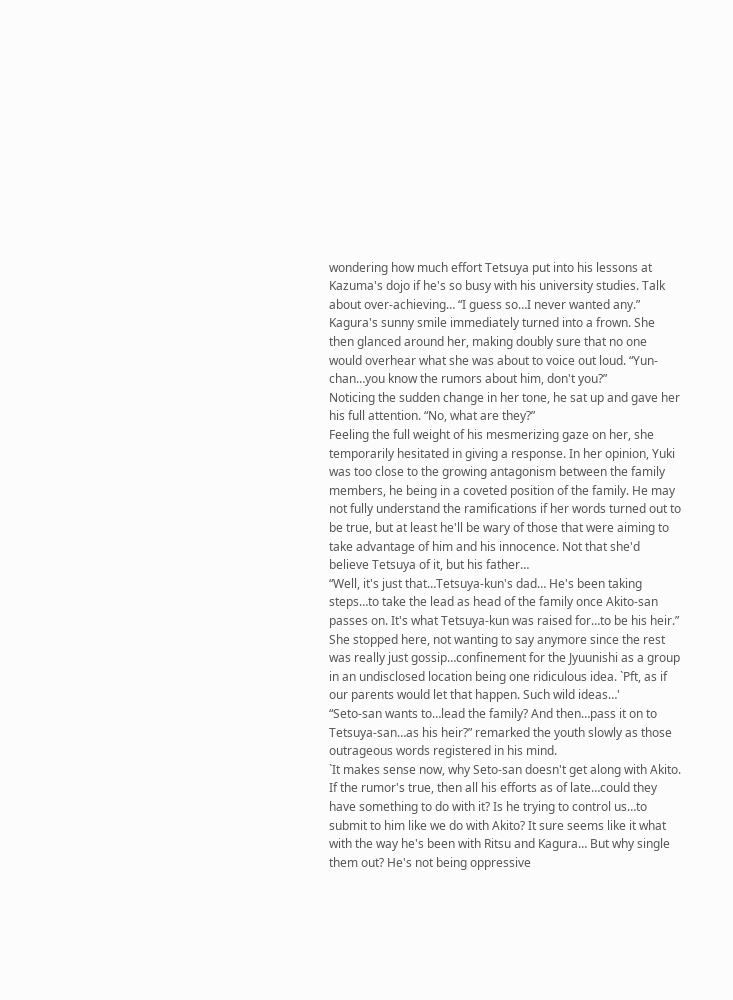wondering how much effort Tetsuya put into his lessons at Kazuma's dojo if he's so busy with his university studies. Talk about over-achieving… “I guess so…I never wanted any.”
Kagura's sunny smile immediately turned into a frown. She then glanced around her, making doubly sure that no one would overhear what she was about to voice out loud. “Yun-chan…you know the rumors about him, don't you?”
Noticing the sudden change in her tone, he sat up and gave her his full attention. “No, what are they?”
Feeling the full weight of his mesmerizing gaze on her, she temporarily hesitated in giving a response. In her opinion, Yuki was too close to the growing antagonism between the family members, he being in a coveted position of the family. He may not fully understand the ramifications if her words turned out to be true, but at least he'll be wary of those that were aiming to take advantage of him and his innocence. Not that she'd believe Tetsuya of it, but his father…
“Well, it's just that…Tetsuya-kun's dad… He's been taking steps…to take the lead as head of the family once Akito-san passes on. It's what Tetsuya-kun was raised for…to be his heir.” She stopped here, not wanting to say anymore since the rest was really just gossip…confinement for the Jyuunishi as a group in an undisclosed location being one ridiculous idea. `Pft, as if our parents would let that happen. Such wild ideas…'
“Seto-san wants to…lead the family? And then…pass it on to Tetsuya-san…as his heir?” remarked the youth slowly as those outrageous words registered in his mind.
`It makes sense now, why Seto-san doesn't get along with Akito. If the rumor's true, then all his efforts as of late…could they have something to do with it? Is he trying to control us…to submit to him like we do with Akito? It sure seems like it what with the way he's been with Ritsu and Kagura… But why single them out? He's not being oppressive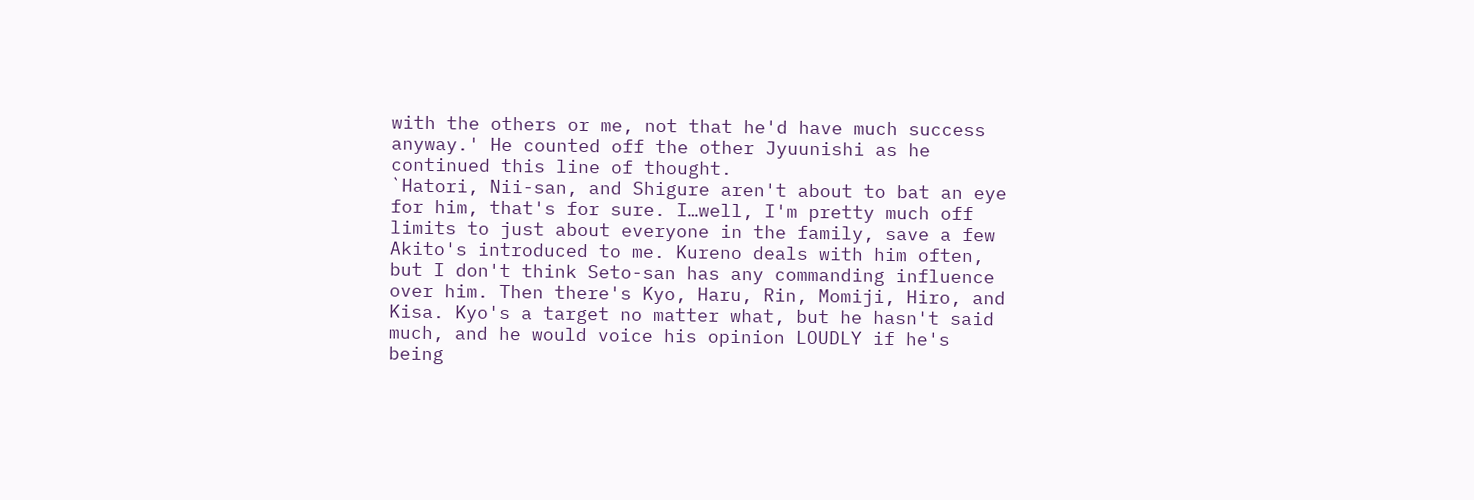with the others or me, not that he'd have much success anyway.' He counted off the other Jyuunishi as he continued this line of thought.
`Hatori, Nii-san, and Shigure aren't about to bat an eye for him, that's for sure. I…well, I'm pretty much off limits to just about everyone in the family, save a few Akito's introduced to me. Kureno deals with him often, but I don't think Seto-san has any commanding influence over him. Then there's Kyo, Haru, Rin, Momiji, Hiro, and Kisa. Kyo's a target no matter what, but he hasn't said much, and he would voice his opinion LOUDLY if he's being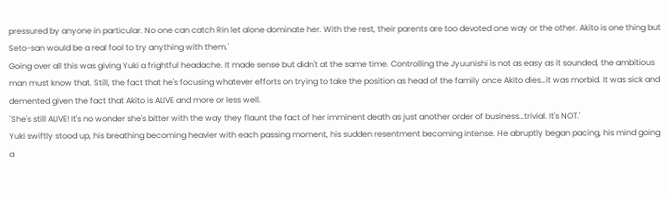pressured by anyone in particular. No one can catch Rin let alone dominate her. With the rest, their parents are too devoted one way or the other. Akito is one thing but Seto-san would be a real fool to try anything with them.'
Going over all this was giving Yuki a frightful headache. It made sense but didn't at the same time. Controlling the Jyuunishi is not as easy as it sounded, the ambitious man must know that. Still, the fact that he's focusing whatever efforts on trying to take the position as head of the family once Akito dies…it was morbid. It was sick and demented given the fact that Akito is ALIVE and more or less well.
`She's still ALIVE! It's no wonder she's bitter with the way they flaunt the fact of her imminent death as just another order of business…trivial. It's NOT.'
Yuki swiftly stood up, his breathing becoming heavier with each passing moment, his sudden resentment becoming intense. He abruptly began pacing, his mind going a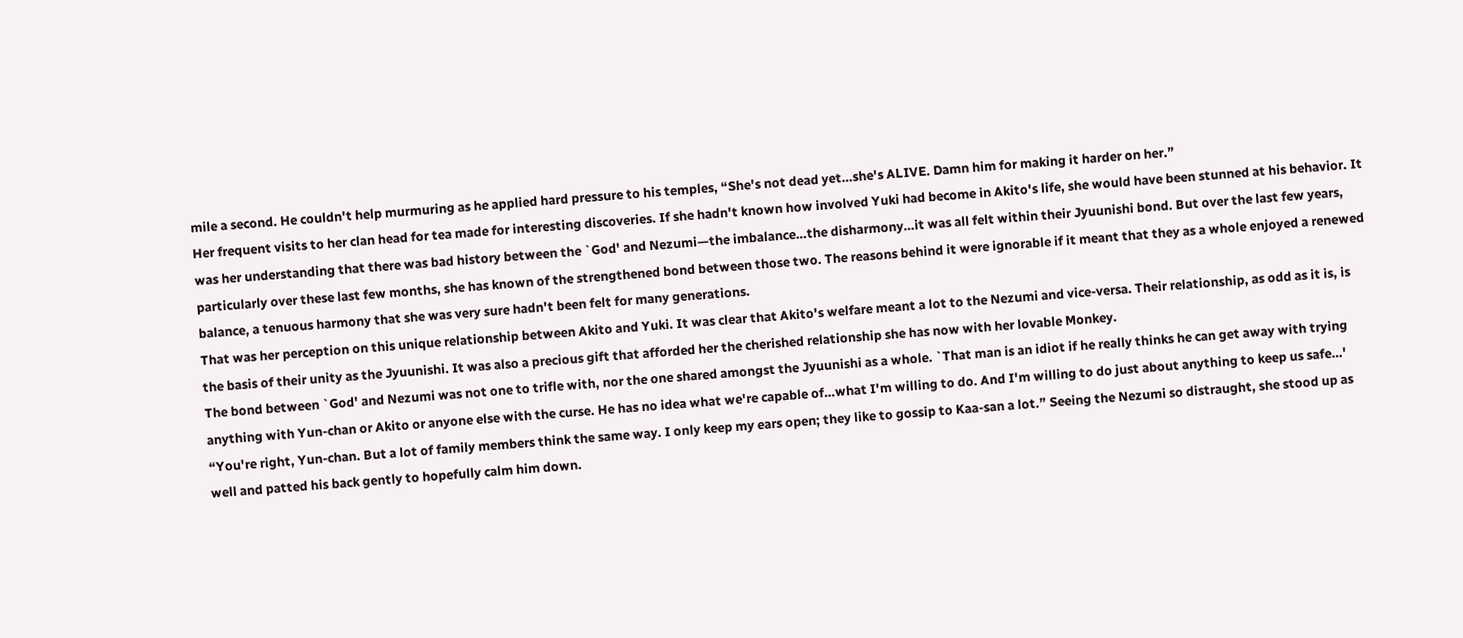mile a second. He couldn't help murmuring as he applied hard pressure to his temples, “She's not dead yet…she's ALIVE. Damn him for making it harder on her.”
Her frequent visits to her clan head for tea made for interesting discoveries. If she hadn't known how involved Yuki had become in Akito's life, she would have been stunned at his behavior. It was her understanding that there was bad history between the `God' and Nezumi—the imbalance…the disharmony…it was all felt within their Jyuunishi bond. But over the last few years, particularly over these last few months, she has known of the strengthened bond between those two. The reasons behind it were ignorable if it meant that they as a whole enjoyed a renewed balance, a tenuous harmony that she was very sure hadn't been felt for many generations.
That was her perception on this unique relationship between Akito and Yuki. It was clear that Akito's welfare meant a lot to the Nezumi and vice-versa. Their relationship, as odd as it is, is the basis of their unity as the Jyuunishi. It was also a precious gift that afforded her the cherished relationship she has now with her lovable Monkey.
The bond between `God' and Nezumi was not one to trifle with, nor the one shared amongst the Jyuunishi as a whole. `That man is an idiot if he really thinks he can get away with trying anything with Yun-chan or Akito or anyone else with the curse. He has no idea what we're capable of…what I'm willing to do. And I'm willing to do just about anything to keep us safe…'
“You're right, Yun-chan. But a lot of family members think the same way. I only keep my ears open; they like to gossip to Kaa-san a lot.” Seeing the Nezumi so distraught, she stood up as well and patted his back gently to hopefully calm him down.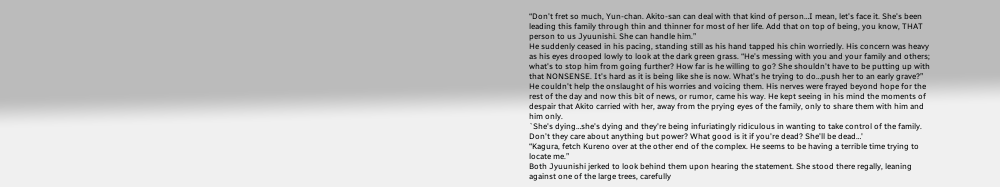“Don't fret so much, Yun-chan. Akito-san can deal with that kind of person…I mean, let's face it. She's been leading this family through thin and thinner for most of her life. Add that on top of being, you know, THAT person to us Jyuunishi. She can handle him.”
He suddenly ceased in his pacing, standing still as his hand tapped his chin worriedly. His concern was heavy as his eyes drooped lowly to look at the dark green grass. “He's messing with you and your family and others; what's to stop him from going further? How far is he willing to go? She shouldn't have to be putting up with that NONSENSE. It's hard as it is being like she is now. What's he trying to do…push her to an early grave?”
He couldn't help the onslaught of his worries and voicing them. His nerves were frayed beyond hope for the rest of the day and now this bit of news, or rumor, came his way. He kept seeing in his mind the moments of despair that Akito carried with her, away from the prying eyes of the family, only to share them with him and him only.
`She's dying…she's dying and they're being infuriatingly ridiculous in wanting to take control of the family. Don't they care about anything but power? What good is it if you're dead? She'll be dead…'
“Kagura, fetch Kureno over at the other end of the complex. He seems to be having a terrible time trying to locate me.”
Both Jyuunishi jerked to look behind them upon hearing the statement. She stood there regally, leaning against one of the large trees, carefully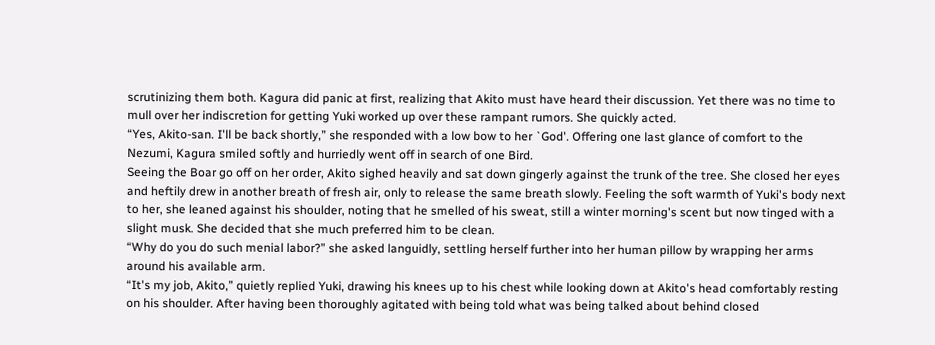scrutinizing them both. Kagura did panic at first, realizing that Akito must have heard their discussion. Yet there was no time to mull over her indiscretion for getting Yuki worked up over these rampant rumors. She quickly acted.
“Yes, Akito-san. I'll be back shortly,” she responded with a low bow to her `God'. Offering one last glance of comfort to the Nezumi, Kagura smiled softly and hurriedly went off in search of one Bird.
Seeing the Boar go off on her order, Akito sighed heavily and sat down gingerly against the trunk of the tree. She closed her eyes and heftily drew in another breath of fresh air, only to release the same breath slowly. Feeling the soft warmth of Yuki's body next to her, she leaned against his shoulder, noting that he smelled of his sweat, still a winter morning's scent but now tinged with a slight musk. She decided that she much preferred him to be clean.
“Why do you do such menial labor?” she asked languidly, settling herself further into her human pillow by wrapping her arms around his available arm.
“It's my job, Akito,” quietly replied Yuki, drawing his knees up to his chest while looking down at Akito's head comfortably resting on his shoulder. After having been thoroughly agitated with being told what was being talked about behind closed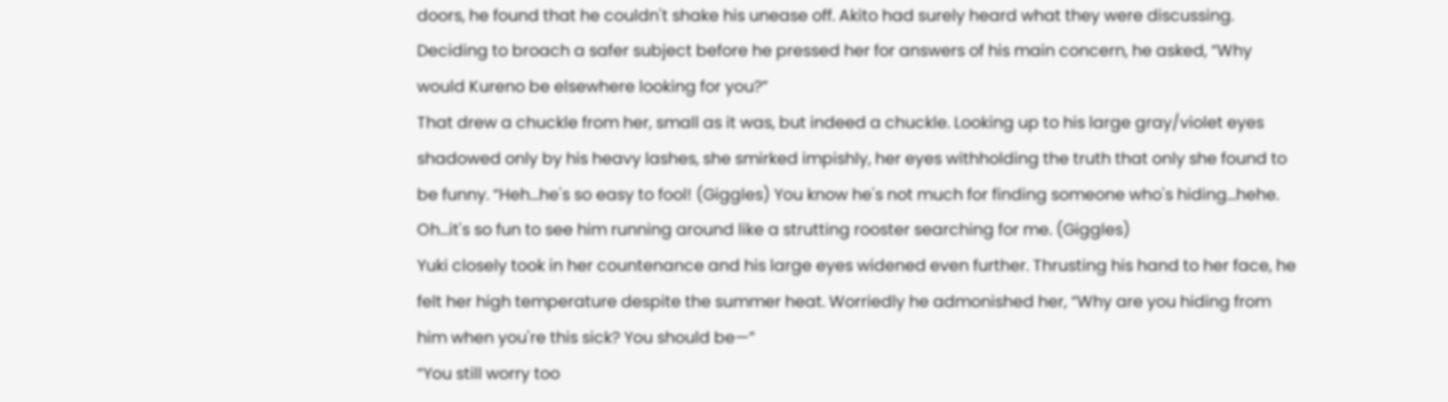doors, he found that he couldn't shake his unease off. Akito had surely heard what they were discussing.
Deciding to broach a safer subject before he pressed her for answers of his main concern, he asked, “Why would Kureno be elsewhere looking for you?”
That drew a chuckle from her, small as it was, but indeed a chuckle. Looking up to his large gray/violet eyes shadowed only by his heavy lashes, she smirked impishly, her eyes withholding the truth that only she found to be funny. “Heh…he's so easy to fool! (Giggles) You know he's not much for finding someone who's hiding…hehe. Oh…it's so fun to see him running around like a strutting rooster searching for me. (Giggles)
Yuki closely took in her countenance and his large eyes widened even further. Thrusting his hand to her face, he felt her high temperature despite the summer heat. Worriedly he admonished her, “Why are you hiding from him when you're this sick? You should be—”
“You still worry too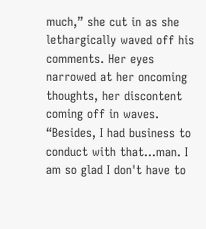much,” she cut in as she lethargically waved off his comments. Her eyes narrowed at her oncoming thoughts, her discontent coming off in waves. “Besides, I had business to conduct with that…man. I am so glad I don't have to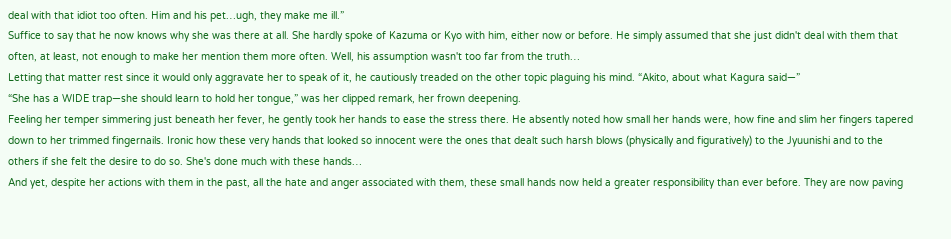deal with that idiot too often. Him and his pet…ugh, they make me ill.”
Suffice to say that he now knows why she was there at all. She hardly spoke of Kazuma or Kyo with him, either now or before. He simply assumed that she just didn't deal with them that often, at least, not enough to make her mention them more often. Well, his assumption wasn't too far from the truth…
Letting that matter rest since it would only aggravate her to speak of it, he cautiously treaded on the other topic plaguing his mind. “Akito, about what Kagura said—”
“She has a WIDE trap—she should learn to hold her tongue,” was her clipped remark, her frown deepening.
Feeling her temper simmering just beneath her fever, he gently took her hands to ease the stress there. He absently noted how small her hands were, how fine and slim her fingers tapered down to her trimmed fingernails. Ironic how these very hands that looked so innocent were the ones that dealt such harsh blows (physically and figuratively) to the Jyuunishi and to the others if she felt the desire to do so. She's done much with these hands…
And yet, despite her actions with them in the past, all the hate and anger associated with them, these small hands now held a greater responsibility than ever before. They are now paving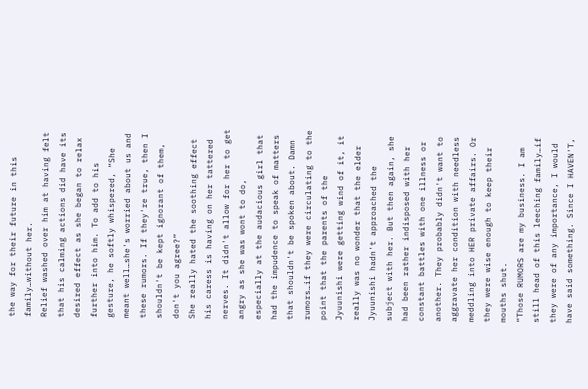the way for their future in this family…without her.
Relief washed over him at having felt that his calming actions did have its desired effect as she began to relax further into him. To add to his gesture, he softly whispered, “She meant well…she's worried about us and these rumors. If they're true, then I shouldn't be kept ignorant of them, don't you agree?”
She really hated the soothing effect his caress is having on her tattered nerves. It didn't allow for her to get angry as she was wont to do, especially at the audacious girl that had the impudence to speak of matters that shouldn't be spoken about. Damn rumors…if they were circulating to the point that the parents of the Jyuunishi were getting wind of it, it really was no wonder that the elder Jyuunishi hadn't approached the subject with her. But then again, she had been rather indisposed with her constant battles with one illness or another. They probably didn't want to aggravate her condition with needless meddling into HER private affairs. Or they were wise enough to keep their mouths shut.
“Those RUMORS are my business. I am still head of this leeching family…if they were of any importance, I would have said something. Since I HAVEN'T,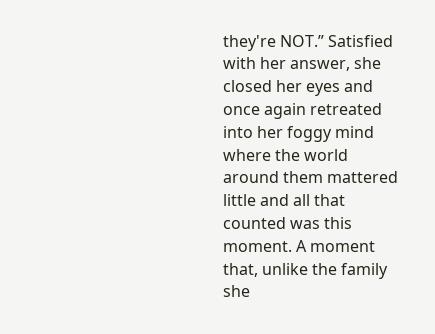they're NOT.” Satisfied with her answer, she closed her eyes and once again retreated into her foggy mind where the world around them mattered little and all that counted was this moment. A moment that, unlike the family she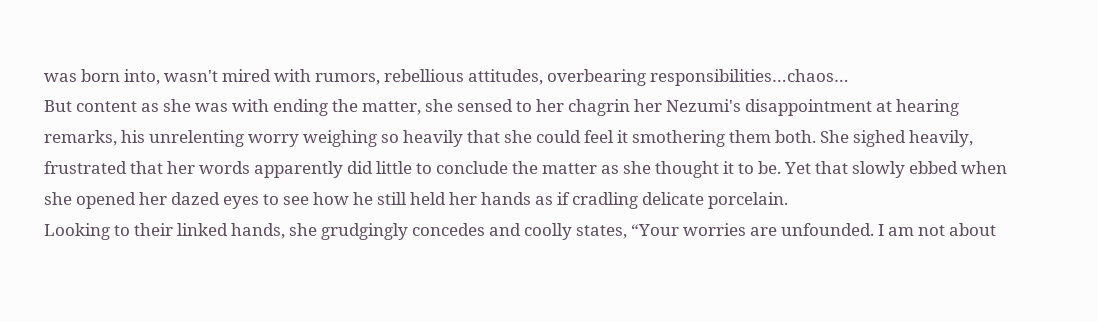was born into, wasn't mired with rumors, rebellious attitudes, overbearing responsibilities…chaos…
But content as she was with ending the matter, she sensed to her chagrin her Nezumi's disappointment at hearing remarks, his unrelenting worry weighing so heavily that she could feel it smothering them both. She sighed heavily, frustrated that her words apparently did little to conclude the matter as she thought it to be. Yet that slowly ebbed when she opened her dazed eyes to see how he still held her hands as if cradling delicate porcelain.
Looking to their linked hands, she grudgingly concedes and coolly states, “Your worries are unfounded. I am not about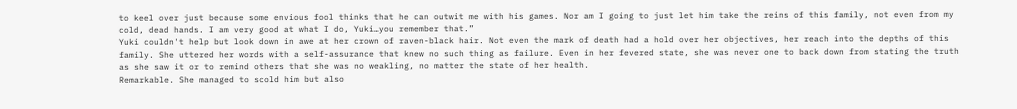to keel over just because some envious fool thinks that he can outwit me with his games. Nor am I going to just let him take the reins of this family, not even from my cold, dead hands. I am very good at what I do, Yuki…you remember that.”
Yuki couldn't help but look down in awe at her crown of raven-black hair. Not even the mark of death had a hold over her objectives, her reach into the depths of this family. She uttered her words with a self-assurance that knew no such thing as failure. Even in her fevered state, she was never one to back down from stating the truth as she saw it or to remind others that she was no weakling, no matter the state of her health.
Remarkable. She managed to scold him but also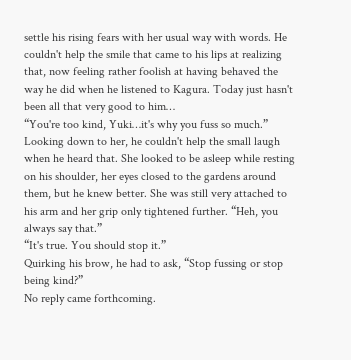settle his rising fears with her usual way with words. He couldn't help the smile that came to his lips at realizing that, now feeling rather foolish at having behaved the way he did when he listened to Kagura. Today just hasn't been all that very good to him…
“You're too kind, Yuki…it's why you fuss so much.”
Looking down to her, he couldn't help the small laugh when he heard that. She looked to be asleep while resting on his shoulder, her eyes closed to the gardens around them, but he knew better. She was still very attached to his arm and her grip only tightened further. “Heh, you always say that.”
“It's true. You should stop it.”
Quirking his brow, he had to ask, “Stop fussing or stop being kind?”
No reply came forthcoming.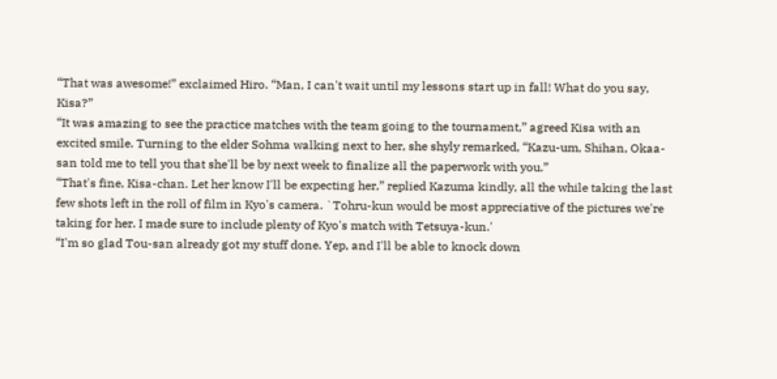“That was awesome!” exclaimed Hiro. “Man, I can't wait until my lessons start up in fall! What do you say, Kisa?”
“It was amazing to see the practice matches with the team going to the tournament,” agreed Kisa with an excited smile. Turning to the elder Sohma walking next to her, she shyly remarked, “Kazu-um, Shihan, Okaa-san told me to tell you that she'll be by next week to finalize all the paperwork with you.”
“That's fine, Kisa-chan. Let her know I'll be expecting her,” replied Kazuma kindly, all the while taking the last few shots left in the roll of film in Kyo's camera. `Tohru-kun would be most appreciative of the pictures we're taking for her. I made sure to include plenty of Kyo's match with Tetsuya-kun.'
“I'm so glad Tou-san already got my stuff done. Yep, and I'll be able to knock down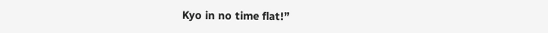Kyo in no time flat!”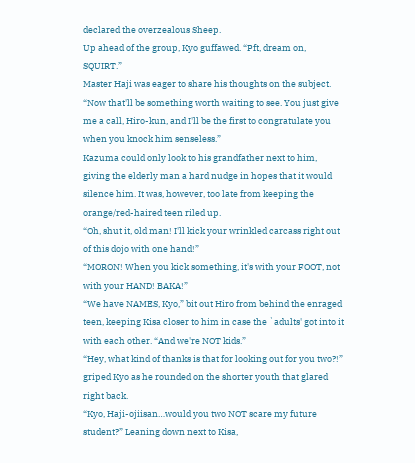declared the overzealous Sheep.
Up ahead of the group, Kyo guffawed. “Pft, dream on, SQUIRT.”
Master Haji was eager to share his thoughts on the subject. “Now that'll be something worth waiting to see. You just give me a call, Hiro-kun, and I'll be the first to congratulate you when you knock him senseless.”
Kazuma could only look to his grandfather next to him, giving the elderly man a hard nudge in hopes that it would silence him. It was, however, too late from keeping the orange/red-haired teen riled up.
“Oh, shut it, old man! I'll kick your wrinkled carcass right out of this dojo with one hand!”
“MORON! When you kick something, it's with your FOOT, not with your HAND! BAKA!”
“We have NAMES, Kyo,” bit out Hiro from behind the enraged teen, keeping Kisa closer to him in case the `adults' got into it with each other. “And we're NOT kids.”
“Hey, what kind of thanks is that for looking out for you two?!” griped Kyo as he rounded on the shorter youth that glared right back.
“Kyo, Haji-ojiisan…would you two NOT scare my future student?” Leaning down next to Kisa,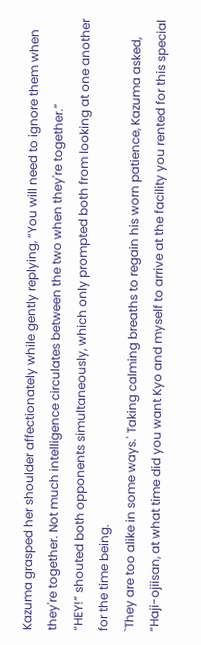Kazuma grasped her shoulder affectionately while gently replying, “You will need to ignore them when they're together. Not much intelligence circulates between the two when they're together.”
“HEY!” shouted both opponents simultaneously, which only prompted both from looking at one another for the time being.
`They are too alike in some ways.' Taking calming breaths to regain his worn patience, Kazuma asked, “Haji-ojiisan, at what time did you want Kyo and myself to arrive at the facility you rented for this special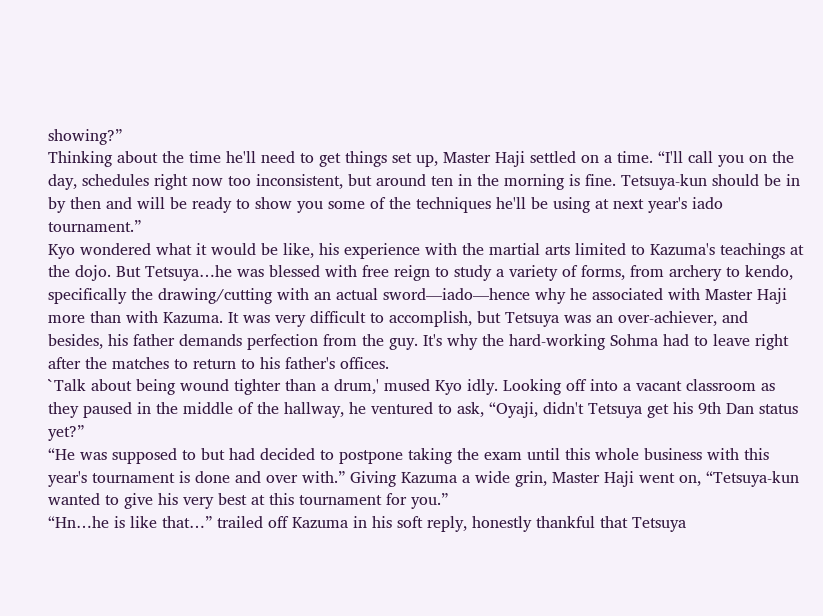showing?”
Thinking about the time he'll need to get things set up, Master Haji settled on a time. “I'll call you on the day, schedules right now too inconsistent, but around ten in the morning is fine. Tetsuya-kun should be in by then and will be ready to show you some of the techniques he'll be using at next year's iado tournament.”
Kyo wondered what it would be like, his experience with the martial arts limited to Kazuma's teachings at the dojo. But Tetsuya…he was blessed with free reign to study a variety of forms, from archery to kendo, specifically the drawing/cutting with an actual sword—iado—hence why he associated with Master Haji more than with Kazuma. It was very difficult to accomplish, but Tetsuya was an over-achiever, and besides, his father demands perfection from the guy. It's why the hard-working Sohma had to leave right after the matches to return to his father's offices.
`Talk about being wound tighter than a drum,' mused Kyo idly. Looking off into a vacant classroom as they paused in the middle of the hallway, he ventured to ask, “Oyaji, didn't Tetsuya get his 9th Dan status yet?”
“He was supposed to but had decided to postpone taking the exam until this whole business with this year's tournament is done and over with.” Giving Kazuma a wide grin, Master Haji went on, “Tetsuya-kun wanted to give his very best at this tournament for you.”
“Hn…he is like that…” trailed off Kazuma in his soft reply, honestly thankful that Tetsuya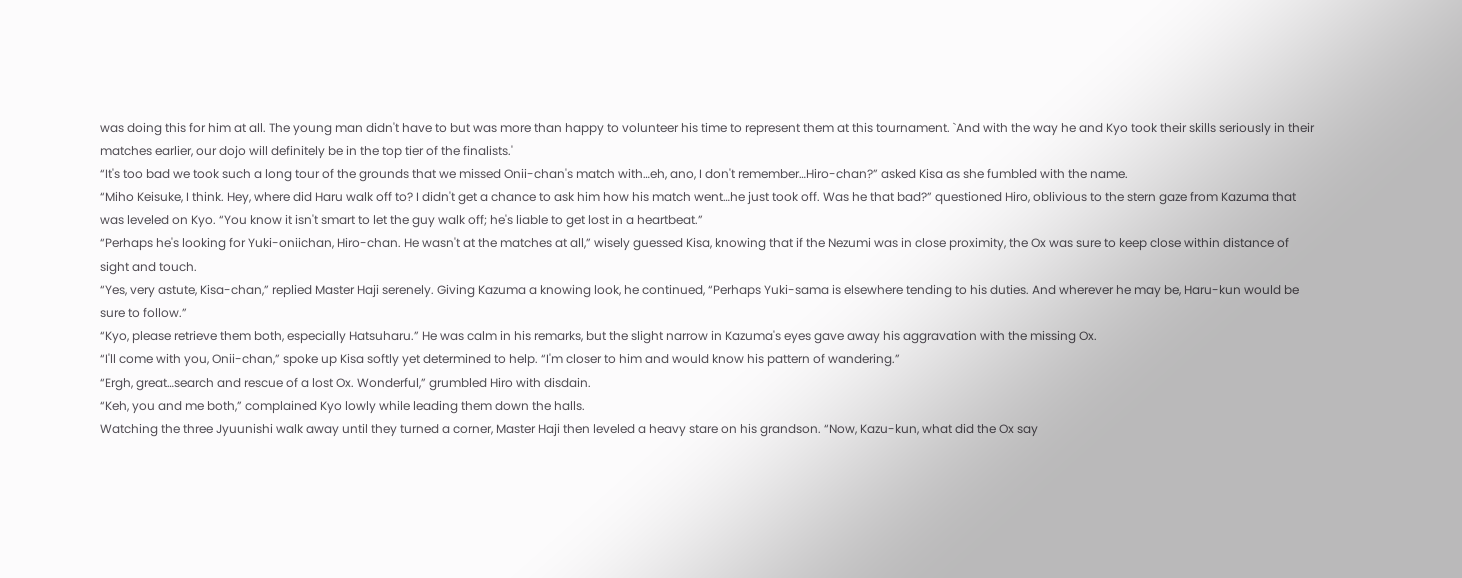was doing this for him at all. The young man didn't have to but was more than happy to volunteer his time to represent them at this tournament. `And with the way he and Kyo took their skills seriously in their matches earlier, our dojo will definitely be in the top tier of the finalists.'
“It's too bad we took such a long tour of the grounds that we missed Onii-chan's match with…eh, ano, I don't remember…Hiro-chan?” asked Kisa as she fumbled with the name.
“Miho Keisuke, I think. Hey, where did Haru walk off to? I didn't get a chance to ask him how his match went…he just took off. Was he that bad?” questioned Hiro, oblivious to the stern gaze from Kazuma that was leveled on Kyo. “You know it isn't smart to let the guy walk off; he's liable to get lost in a heartbeat.”
“Perhaps he's looking for Yuki-oniichan, Hiro-chan. He wasn't at the matches at all,” wisely guessed Kisa, knowing that if the Nezumi was in close proximity, the Ox was sure to keep close within distance of sight and touch.
“Yes, very astute, Kisa-chan,” replied Master Haji serenely. Giving Kazuma a knowing look, he continued, “Perhaps Yuki-sama is elsewhere tending to his duties. And wherever he may be, Haru-kun would be sure to follow.”
“Kyo, please retrieve them both, especially Hatsuharu.” He was calm in his remarks, but the slight narrow in Kazuma's eyes gave away his aggravation with the missing Ox.
“I'll come with you, Onii-chan,” spoke up Kisa softly yet determined to help. “I'm closer to him and would know his pattern of wandering.”
“Ergh, great…search and rescue of a lost Ox. Wonderful,” grumbled Hiro with disdain.
“Keh, you and me both,” complained Kyo lowly while leading them down the halls.
Watching the three Jyuunishi walk away until they turned a corner, Master Haji then leveled a heavy stare on his grandson. “Now, Kazu-kun, what did the Ox say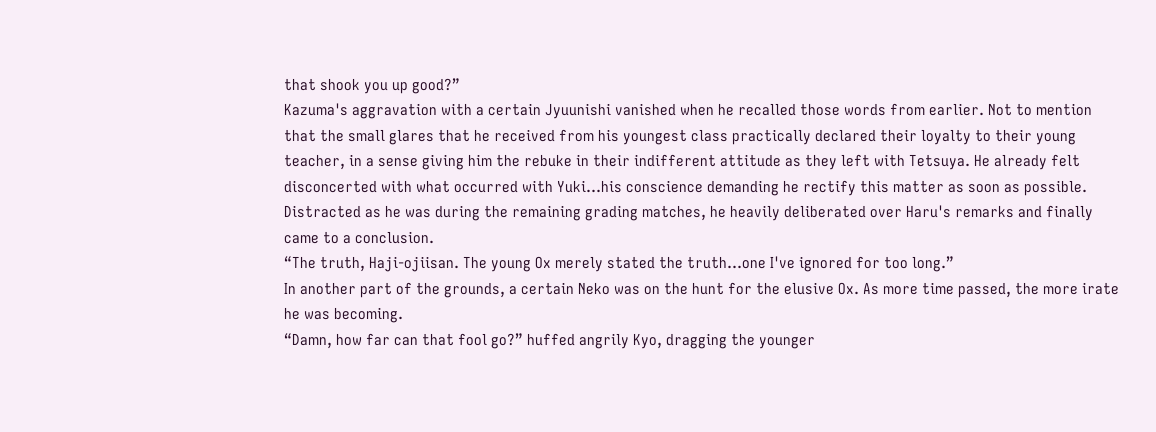that shook you up good?”
Kazuma's aggravation with a certain Jyuunishi vanished when he recalled those words from earlier. Not to mention that the small glares that he received from his youngest class practically declared their loyalty to their young teacher, in a sense giving him the rebuke in their indifferent attitude as they left with Tetsuya. He already felt disconcerted with what occurred with Yuki…his conscience demanding he rectify this matter as soon as possible.
Distracted as he was during the remaining grading matches, he heavily deliberated over Haru's remarks and finally came to a conclusion.
“The truth, Haji-ojiisan. The young Ox merely stated the truth…one I've ignored for too long.”
In another part of the grounds, a certain Neko was on the hunt for the elusive Ox. As more time passed, the more irate he was becoming.
“Damn, how far can that fool go?” huffed angrily Kyo, dragging the younger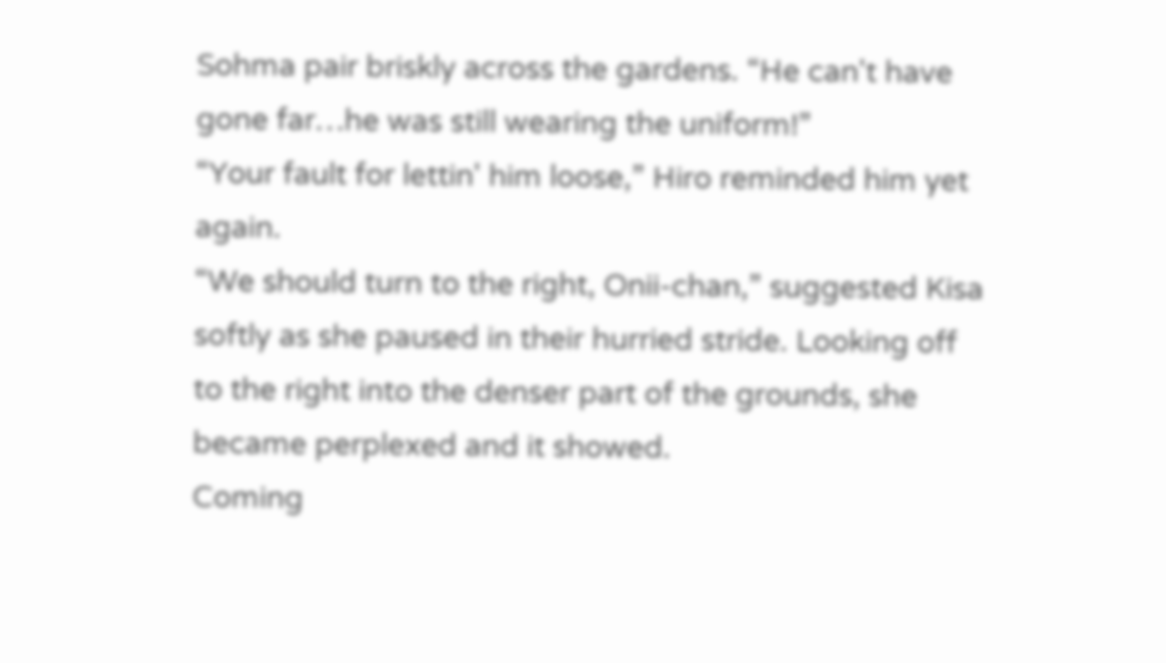Sohma pair briskly across the gardens. “He can't have gone far…he was still wearing the uniform!”
“Your fault for lettin' him loose,” Hiro reminded him yet again.
“We should turn to the right, Onii-chan,” suggested Kisa softly as she paused in their hurried stride. Looking off to the right into the denser part of the grounds, she became perplexed and it showed.
Coming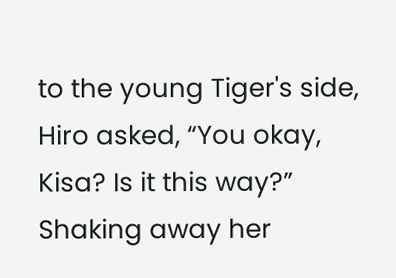to the young Tiger's side, Hiro asked, “You okay, Kisa? Is it this way?”
Shaking away her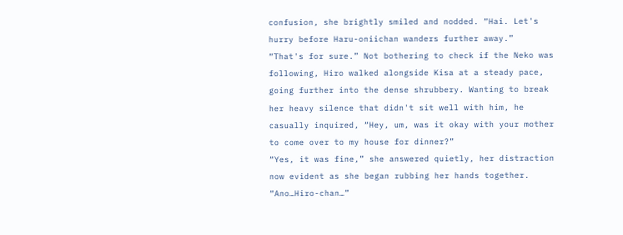confusion, she brightly smiled and nodded. “Hai. Let's hurry before Haru-oniichan wanders further away.”
“That's for sure.” Not bothering to check if the Neko was following, Hiro walked alongside Kisa at a steady pace, going further into the dense shrubbery. Wanting to break her heavy silence that didn't sit well with him, he casually inquired, “Hey, um, was it okay with your mother to come over to my house for dinner?”
“Yes, it was fine,” she answered quietly, her distraction now evident as she began rubbing her hands together. “Ano…Hiro-chan…”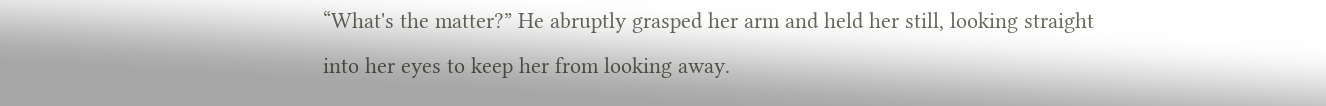“What's the matter?” He abruptly grasped her arm and held her still, looking straight into her eyes to keep her from looking away.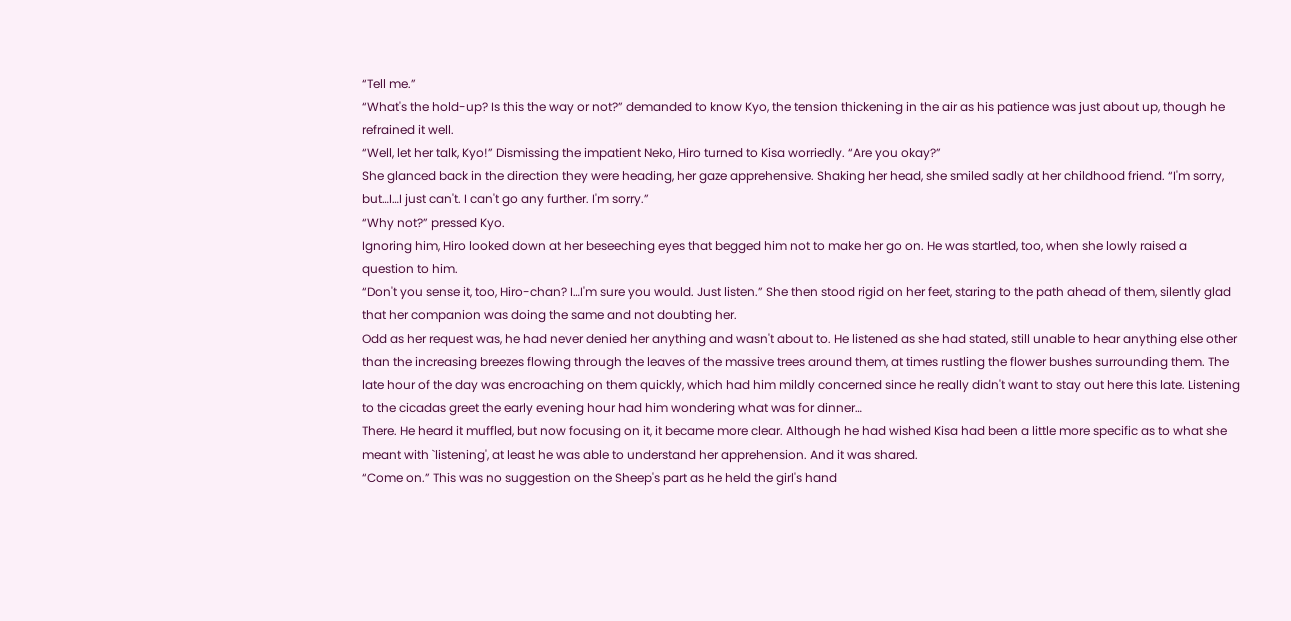“Tell me.”
“What's the hold-up? Is this the way or not?” demanded to know Kyo, the tension thickening in the air as his patience was just about up, though he refrained it well.
“Well, let her talk, Kyo!” Dismissing the impatient Neko, Hiro turned to Kisa worriedly. “Are you okay?”
She glanced back in the direction they were heading, her gaze apprehensive. Shaking her head, she smiled sadly at her childhood friend. “I'm sorry, but…I…I just can't. I can't go any further. I'm sorry.”
“Why not?” pressed Kyo.
Ignoring him, Hiro looked down at her beseeching eyes that begged him not to make her go on. He was startled, too, when she lowly raised a question to him.
“Don't you sense it, too, Hiro-chan? I…I'm sure you would. Just listen.” She then stood rigid on her feet, staring to the path ahead of them, silently glad that her companion was doing the same and not doubting her.
Odd as her request was, he had never denied her anything and wasn't about to. He listened as she had stated, still unable to hear anything else other than the increasing breezes flowing through the leaves of the massive trees around them, at times rustling the flower bushes surrounding them. The late hour of the day was encroaching on them quickly, which had him mildly concerned since he really didn't want to stay out here this late. Listening to the cicadas greet the early evening hour had him wondering what was for dinner…
There. He heard it muffled, but now focusing on it, it became more clear. Although he had wished Kisa had been a little more specific as to what she meant with `listening', at least he was able to understand her apprehension. And it was shared.
“Come on.” This was no suggestion on the Sheep's part as he held the girl's hand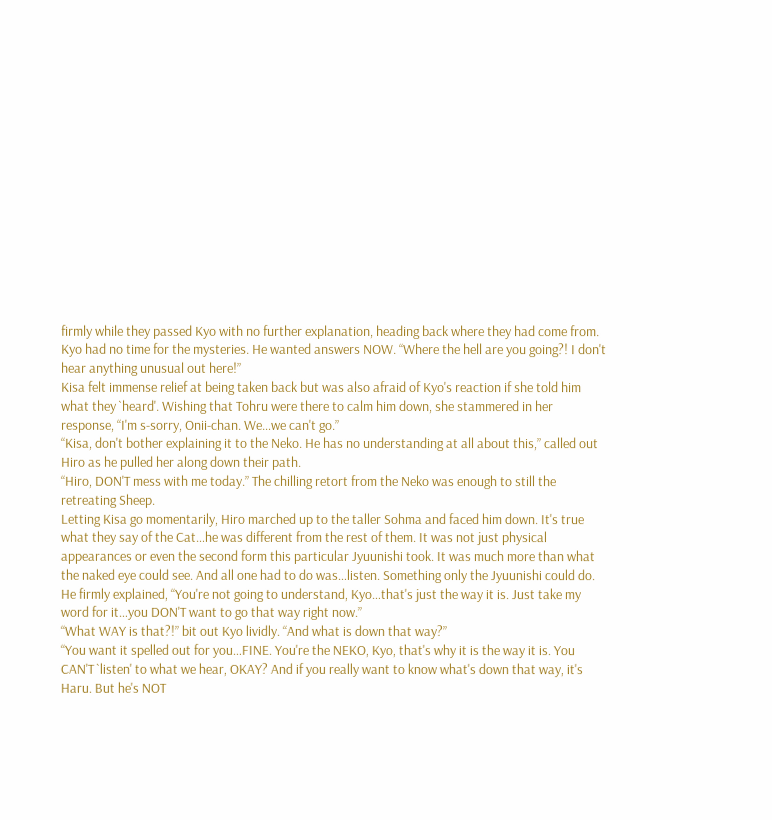firmly while they passed Kyo with no further explanation, heading back where they had come from.
Kyo had no time for the mysteries. He wanted answers NOW. “Where the hell are you going?! I don't hear anything unusual out here!”
Kisa felt immense relief at being taken back but was also afraid of Kyo's reaction if she told him what they `heard'. Wishing that Tohru were there to calm him down, she stammered in her response, “I'm s-sorry, Onii-chan. We…we can't go.”
“Kisa, don't bother explaining it to the Neko. He has no understanding at all about this,” called out Hiro as he pulled her along down their path.
“Hiro, DON'T mess with me today.” The chilling retort from the Neko was enough to still the retreating Sheep.
Letting Kisa go momentarily, Hiro marched up to the taller Sohma and faced him down. It's true what they say of the Cat…he was different from the rest of them. It was not just physical appearances or even the second form this particular Jyuunishi took. It was much more than what the naked eye could see. And all one had to do was…listen. Something only the Jyuunishi could do.
He firmly explained, “You're not going to understand, Kyo…that's just the way it is. Just take my word for it…you DON'T want to go that way right now.”
“What WAY is that?!” bit out Kyo lividly. “And what is down that way?”
“You want it spelled out for you…FINE. You're the NEKO, Kyo, that's why it is the way it is. You CAN'T `listen' to what we hear, OKAY? And if you really want to know what's down that way, it's Haru. But he's NOT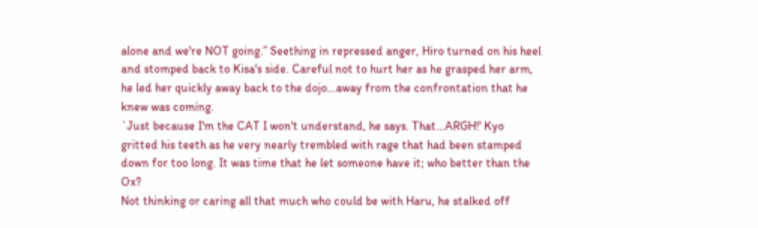alone and we're NOT going.” Seething in repressed anger, Hiro turned on his heel and stomped back to Kisa's side. Careful not to hurt her as he grasped her arm, he led her quickly away back to the dojo…away from the confrontation that he knew was coming.
`Just because I'm the CAT I won't understand, he says. That…ARGH!' Kyo gritted his teeth as he very nearly trembled with rage that had been stamped down for too long. It was time that he let someone have it; who better than the Ox?
Not thinking or caring all that much who could be with Haru, he stalked off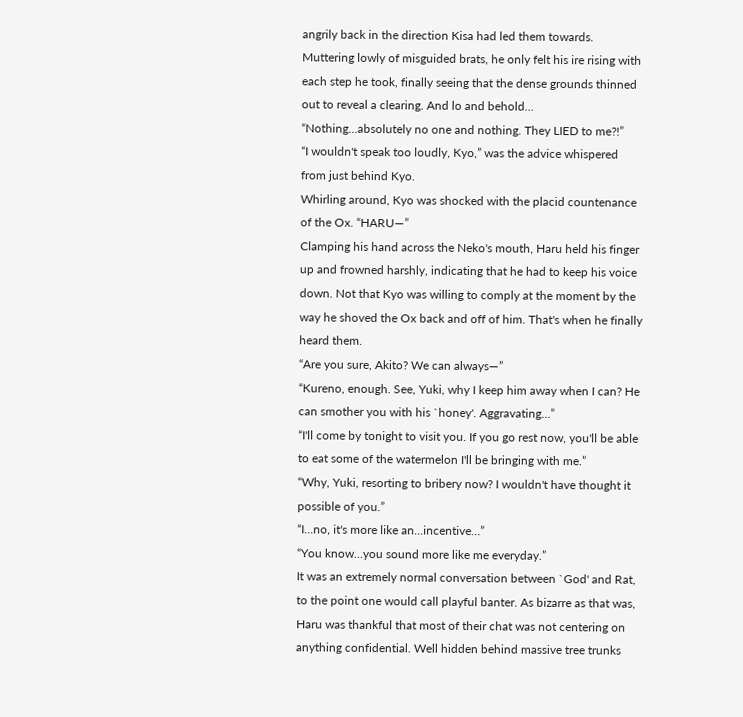angrily back in the direction Kisa had led them towards. Muttering lowly of misguided brats, he only felt his ire rising with each step he took, finally seeing that the dense grounds thinned out to reveal a clearing. And lo and behold…
“Nothing…absolutely no one and nothing. They LIED to me?!”
“I wouldn't speak too loudly, Kyo,” was the advice whispered from just behind Kyo.
Whirling around, Kyo was shocked with the placid countenance of the Ox. “HARU—”
Clamping his hand across the Neko's mouth, Haru held his finger up and frowned harshly, indicating that he had to keep his voice down. Not that Kyo was willing to comply at the moment by the way he shoved the Ox back and off of him. That's when he finally heard them.
“Are you sure, Akito? We can always—”
“Kureno, enough. See, Yuki, why I keep him away when I can? He can smother you with his `honey'. Aggravating…”
“I'll come by tonight to visit you. If you go rest now, you'll be able to eat some of the watermelon I'll be bringing with me.”
“Why, Yuki, resorting to bribery now? I wouldn't have thought it possible of you.”
“I…no, it's more like an…incentive…”
“You know…you sound more like me everyday.”
It was an extremely normal conversation between `God' and Rat, to the point one would call playful banter. As bizarre as that was, Haru was thankful that most of their chat was not centering on anything confidential. Well hidden behind massive tree trunks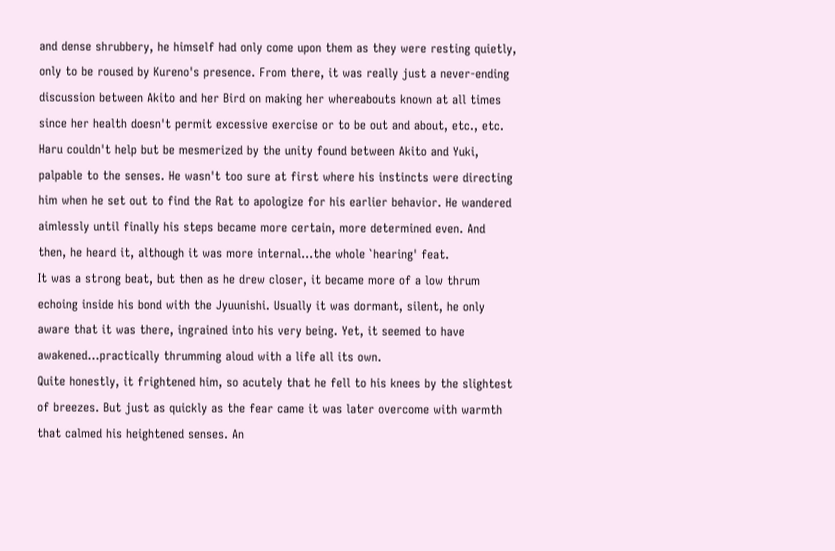and dense shrubbery, he himself had only come upon them as they were resting quietly, only to be roused by Kureno's presence. From there, it was really just a never-ending discussion between Akito and her Bird on making her whereabouts known at all times since her health doesn't permit excessive exercise or to be out and about, etc., etc.
Haru couldn't help but be mesmerized by the unity found between Akito and Yuki, palpable to the senses. He wasn't too sure at first where his instincts were directing him when he set out to find the Rat to apologize for his earlier behavior. He wandered aimlessly until finally his steps became more certain, more determined even. And then, he heard it, although it was more internal…the whole `hearing' feat.
It was a strong beat, but then as he drew closer, it became more of a low thrum echoing inside his bond with the Jyuunishi. Usually it was dormant, silent, he only aware that it was there, ingrained into his very being. Yet, it seemed to have awakened…practically thrumming aloud with a life all its own.
Quite honestly, it frightened him, so acutely that he fell to his knees by the slightest of breezes. But just as quickly as the fear came it was later overcome with warmth that calmed his heightened senses. An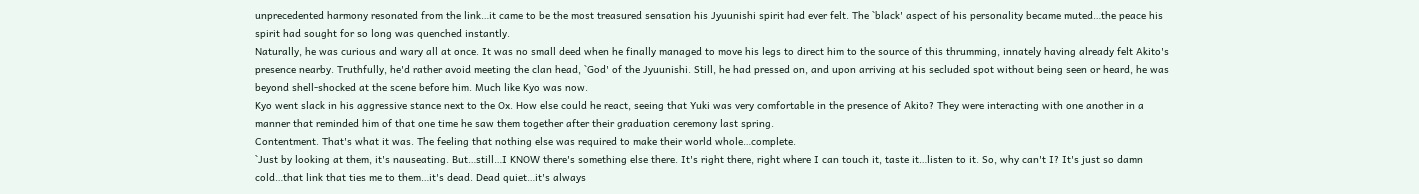unprecedented harmony resonated from the link…it came to be the most treasured sensation his Jyuunishi spirit had ever felt. The `black' aspect of his personality became muted…the peace his spirit had sought for so long was quenched instantly.
Naturally, he was curious and wary all at once. It was no small deed when he finally managed to move his legs to direct him to the source of this thrumming, innately having already felt Akito's presence nearby. Truthfully, he'd rather avoid meeting the clan head, `God' of the Jyuunishi. Still, he had pressed on, and upon arriving at his secluded spot without being seen or heard, he was beyond shell-shocked at the scene before him. Much like Kyo was now.
Kyo went slack in his aggressive stance next to the Ox. How else could he react, seeing that Yuki was very comfortable in the presence of Akito? They were interacting with one another in a manner that reminded him of that one time he saw them together after their graduation ceremony last spring.
Contentment. That's what it was. The feeling that nothing else was required to make their world whole…complete.
`Just by looking at them, it's nauseating. But…still…I KNOW there's something else there. It's right there, right where I can touch it, taste it…listen to it. So, why can't I? It's just so damn cold…that link that ties me to them…it's dead. Dead quiet…it's always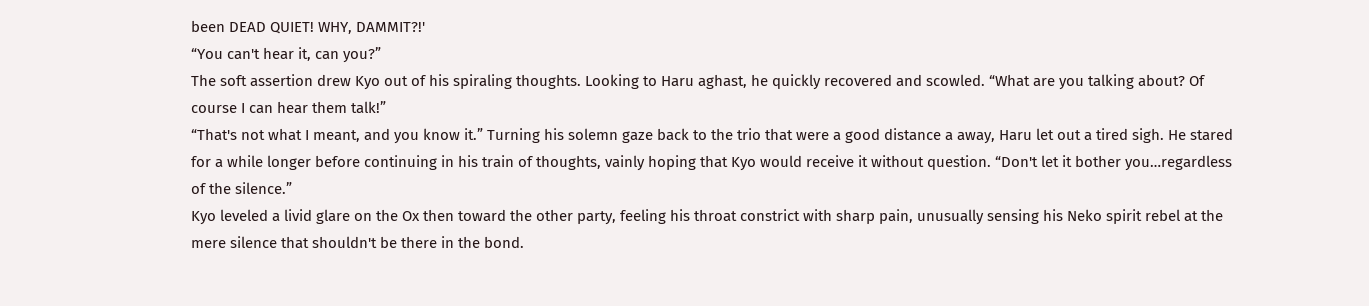been DEAD QUIET! WHY, DAMMIT?!'
“You can't hear it, can you?”
The soft assertion drew Kyo out of his spiraling thoughts. Looking to Haru aghast, he quickly recovered and scowled. “What are you talking about? Of course I can hear them talk!”
“That's not what I meant, and you know it.” Turning his solemn gaze back to the trio that were a good distance a away, Haru let out a tired sigh. He stared for a while longer before continuing in his train of thoughts, vainly hoping that Kyo would receive it without question. “Don't let it bother you…regardless of the silence.”
Kyo leveled a livid glare on the Ox then toward the other party, feeling his throat constrict with sharp pain, unusually sensing his Neko spirit rebel at the mere silence that shouldn't be there in the bond.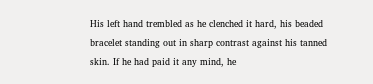His left hand trembled as he clenched it hard, his beaded bracelet standing out in sharp contrast against his tanned skin. If he had paid it any mind, he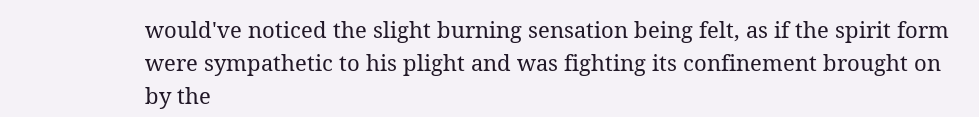would've noticed the slight burning sensation being felt, as if the spirit form were sympathetic to his plight and was fighting its confinement brought on by the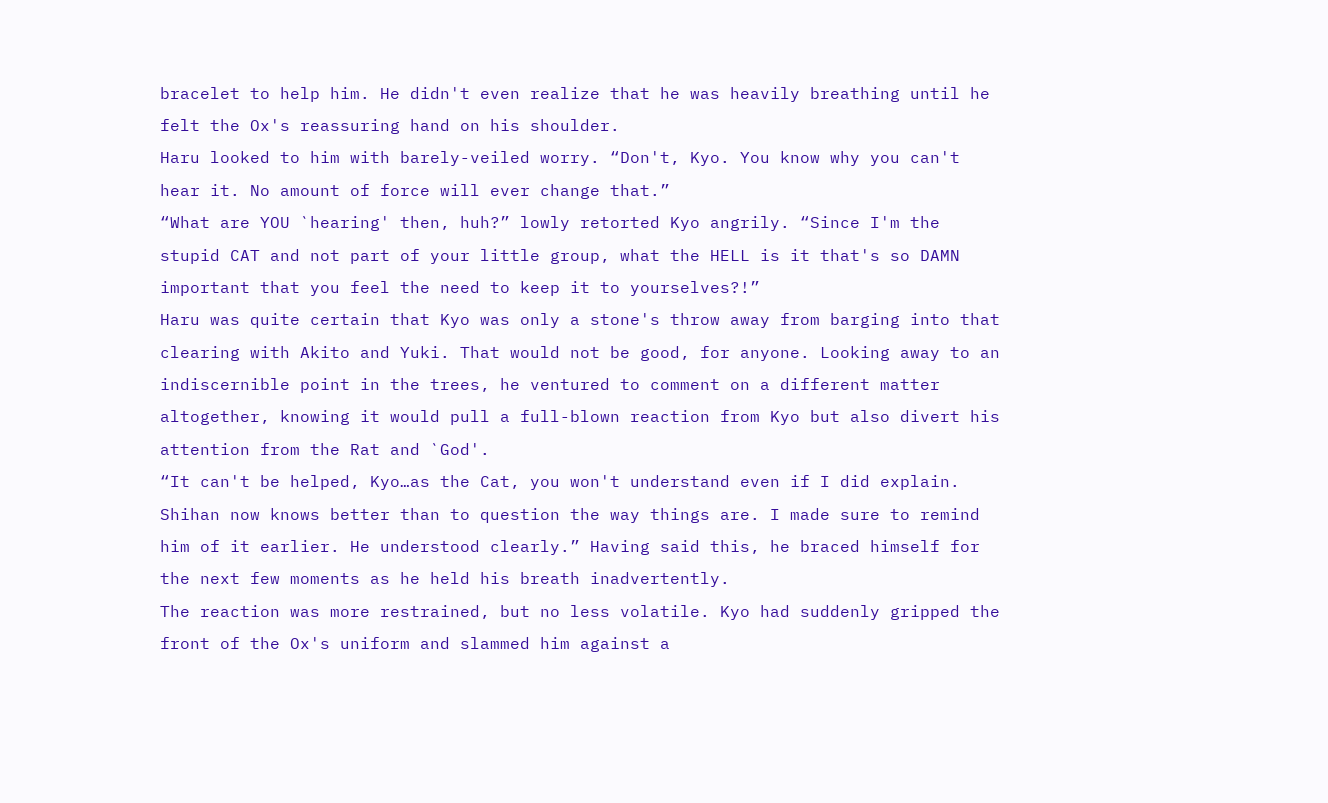bracelet to help him. He didn't even realize that he was heavily breathing until he felt the Ox's reassuring hand on his shoulder.
Haru looked to him with barely-veiled worry. “Don't, Kyo. You know why you can't hear it. No amount of force will ever change that.”
“What are YOU `hearing' then, huh?” lowly retorted Kyo angrily. “Since I'm the stupid CAT and not part of your little group, what the HELL is it that's so DAMN important that you feel the need to keep it to yourselves?!”
Haru was quite certain that Kyo was only a stone's throw away from barging into that clearing with Akito and Yuki. That would not be good, for anyone. Looking away to an indiscernible point in the trees, he ventured to comment on a different matter altogether, knowing it would pull a full-blown reaction from Kyo but also divert his attention from the Rat and `God'.
“It can't be helped, Kyo…as the Cat, you won't understand even if I did explain. Shihan now knows better than to question the way things are. I made sure to remind him of it earlier. He understood clearly.” Having said this, he braced himself for the next few moments as he held his breath inadvertently.
The reaction was more restrained, but no less volatile. Kyo had suddenly gripped the front of the Ox's uniform and slammed him against a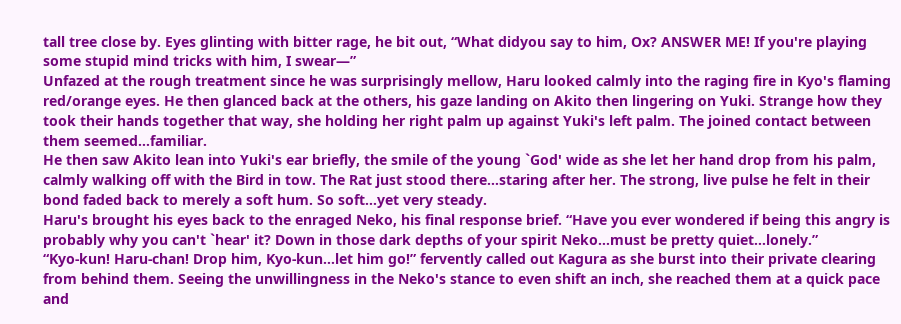tall tree close by. Eyes glinting with bitter rage, he bit out, “What didyou say to him, Ox? ANSWER ME! If you're playing some stupid mind tricks with him, I swear—”
Unfazed at the rough treatment since he was surprisingly mellow, Haru looked calmly into the raging fire in Kyo's flaming red/orange eyes. He then glanced back at the others, his gaze landing on Akito then lingering on Yuki. Strange how they took their hands together that way, she holding her right palm up against Yuki's left palm. The joined contact between them seemed…familiar.
He then saw Akito lean into Yuki's ear briefly, the smile of the young `God' wide as she let her hand drop from his palm, calmly walking off with the Bird in tow. The Rat just stood there…staring after her. The strong, live pulse he felt in their bond faded back to merely a soft hum. So soft…yet very steady.
Haru's brought his eyes back to the enraged Neko, his final response brief. “Have you ever wondered if being this angry is probably why you can't `hear' it? Down in those dark depths of your spirit Neko…must be pretty quiet…lonely.”
“Kyo-kun! Haru-chan! Drop him, Kyo-kun…let him go!” fervently called out Kagura as she burst into their private clearing from behind them. Seeing the unwillingness in the Neko's stance to even shift an inch, she reached them at a quick pace and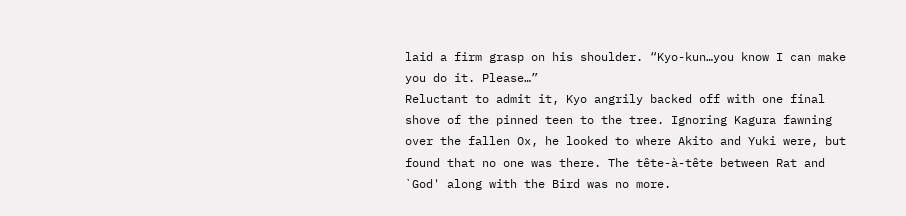laid a firm grasp on his shoulder. “Kyo-kun…you know I can make you do it. Please…”
Reluctant to admit it, Kyo angrily backed off with one final shove of the pinned teen to the tree. Ignoring Kagura fawning over the fallen Ox, he looked to where Akito and Yuki were, but found that no one was there. The tête-à-tête between Rat and `God' along with the Bird was no more.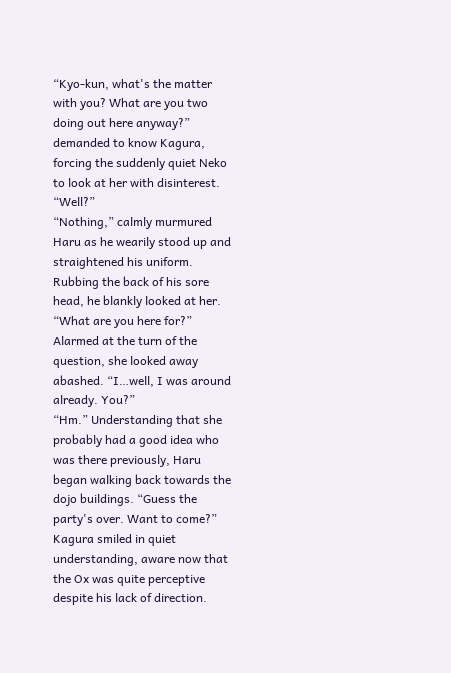“Kyo-kun, what's the matter with you? What are you two doing out here anyway?” demanded to know Kagura, forcing the suddenly quiet Neko to look at her with disinterest. “Well?”
“Nothing,” calmly murmured Haru as he wearily stood up and straightened his uniform. Rubbing the back of his sore head, he blankly looked at her. “What are you here for?”
Alarmed at the turn of the question, she looked away abashed. “I…well, I was around already. You?”
“Hm.” Understanding that she probably had a good idea who was there previously, Haru began walking back towards the dojo buildings. “Guess the party's over. Want to come?”
Kagura smiled in quiet understanding, aware now that the Ox was quite perceptive despite his lack of direction.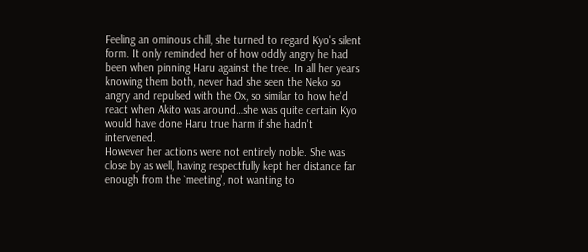Feeling an ominous chill, she turned to regard Kyo's silent form. It only reminded her of how oddly angry he had been when pinning Haru against the tree. In all her years knowing them both, never had she seen the Neko so angry and repulsed with the Ox, so similar to how he'd react when Akito was around…she was quite certain Kyo would have done Haru true harm if she hadn't intervened.
However her actions were not entirely noble. She was close by as well, having respectfully kept her distance far enough from the `meeting', not wanting to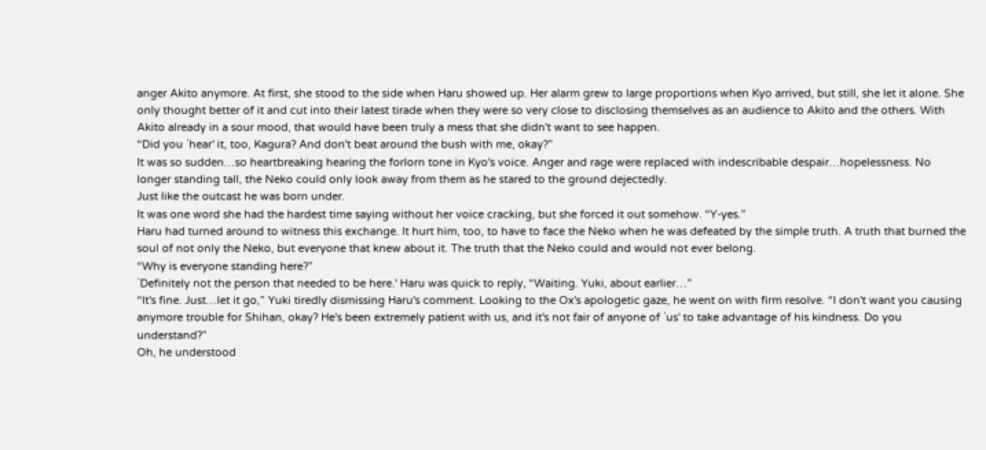anger Akito anymore. At first, she stood to the side when Haru showed up. Her alarm grew to large proportions when Kyo arrived, but still, she let it alone. She only thought better of it and cut into their latest tirade when they were so very close to disclosing themselves as an audience to Akito and the others. With Akito already in a sour mood, that would have been truly a mess that she didn't want to see happen.
“Did you `hear' it, too, Kagura? And don't beat around the bush with me, okay?”
It was so sudden…so heartbreaking hearing the forlorn tone in Kyo's voice. Anger and rage were replaced with indescribable despair…hopelessness. No longer standing tall, the Neko could only look away from them as he stared to the ground dejectedly.
Just like the outcast he was born under.
It was one word she had the hardest time saying without her voice cracking, but she forced it out somehow. “Y-yes.”
Haru had turned around to witness this exchange. It hurt him, too, to have to face the Neko when he was defeated by the simple truth. A truth that burned the soul of not only the Neko, but everyone that knew about it. The truth that the Neko could and would not ever belong.
“Why is everyone standing here?”
`Definitely not the person that needed to be here.' Haru was quick to reply, “Waiting. Yuki, about earlier…”
“It's fine. Just…let it go,” Yuki tiredly dismissing Haru's comment. Looking to the Ox's apologetic gaze, he went on with firm resolve. “I don't want you causing anymore trouble for Shihan, okay? He's been extremely patient with us, and it's not fair of anyone of `us' to take advantage of his kindness. Do you understand?”
Oh, he understood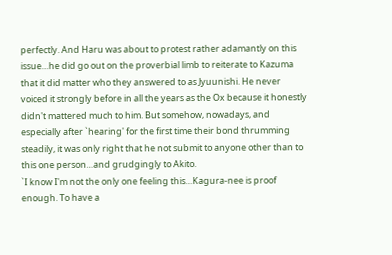perfectly. And Haru was about to protest rather adamantly on this issue…he did go out on the proverbial limb to reiterate to Kazuma that it did matter who they answered to as Jyuunishi. He never voiced it strongly before in all the years as the Ox because it honestly didn't mattered much to him. But somehow, nowadays, and especially after `hearing' for the first time their bond thrumming steadily, it was only right that he not submit to anyone other than to this one person…and grudgingly to Akito.
`I know I'm not the only one feeling this…Kagura-nee is proof enough. To have a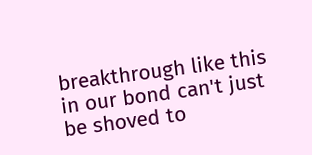breakthrough like this in our bond can't just be shoved to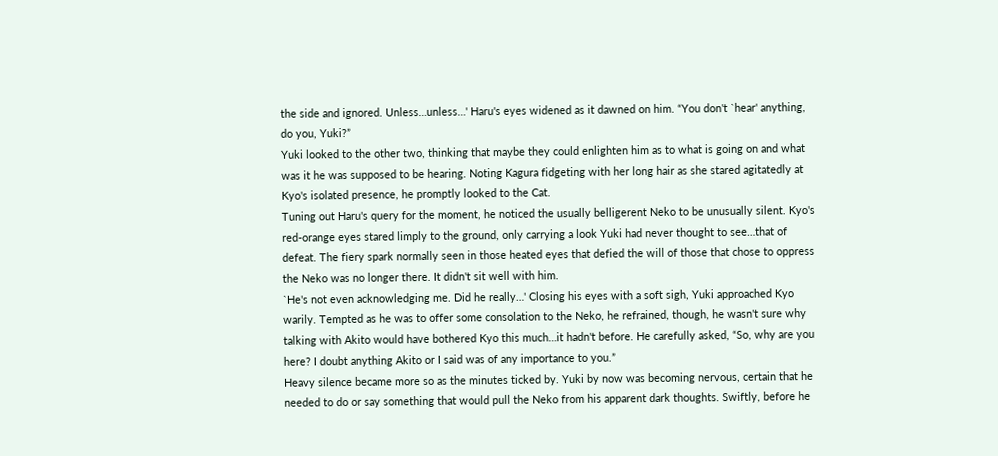the side and ignored. Unless…unless…' Haru's eyes widened as it dawned on him. “You don't `hear' anything, do you, Yuki?”
Yuki looked to the other two, thinking that maybe they could enlighten him as to what is going on and what was it he was supposed to be hearing. Noting Kagura fidgeting with her long hair as she stared agitatedly at Kyo's isolated presence, he promptly looked to the Cat.
Tuning out Haru's query for the moment, he noticed the usually belligerent Neko to be unusually silent. Kyo's red-orange eyes stared limply to the ground, only carrying a look Yuki had never thought to see…that of defeat. The fiery spark normally seen in those heated eyes that defied the will of those that chose to oppress the Neko was no longer there. It didn't sit well with him.
`He's not even acknowledging me. Did he really…' Closing his eyes with a soft sigh, Yuki approached Kyo warily. Tempted as he was to offer some consolation to the Neko, he refrained, though, he wasn't sure why talking with Akito would have bothered Kyo this much…it hadn't before. He carefully asked, “So, why are you here? I doubt anything Akito or I said was of any importance to you.”
Heavy silence became more so as the minutes ticked by. Yuki by now was becoming nervous, certain that he needed to do or say something that would pull the Neko from his apparent dark thoughts. Swiftly, before he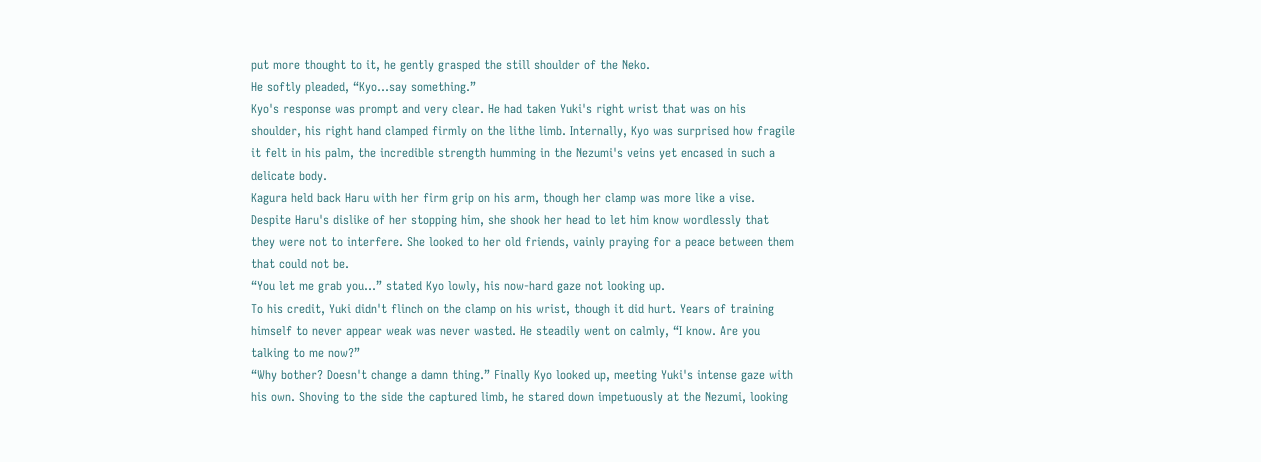put more thought to it, he gently grasped the still shoulder of the Neko.
He softly pleaded, “Kyo…say something.”
Kyo's response was prompt and very clear. He had taken Yuki's right wrist that was on his shoulder, his right hand clamped firmly on the lithe limb. Internally, Kyo was surprised how fragile it felt in his palm, the incredible strength humming in the Nezumi's veins yet encased in such a delicate body.
Kagura held back Haru with her firm grip on his arm, though her clamp was more like a vise. Despite Haru's dislike of her stopping him, she shook her head to let him know wordlessly that they were not to interfere. She looked to her old friends, vainly praying for a peace between them that could not be.
“You let me grab you…” stated Kyo lowly, his now-hard gaze not looking up.
To his credit, Yuki didn't flinch on the clamp on his wrist, though it did hurt. Years of training himself to never appear weak was never wasted. He steadily went on calmly, “I know. Are you talking to me now?”
“Why bother? Doesn't change a damn thing.” Finally Kyo looked up, meeting Yuki's intense gaze with his own. Shoving to the side the captured limb, he stared down impetuously at the Nezumi, looking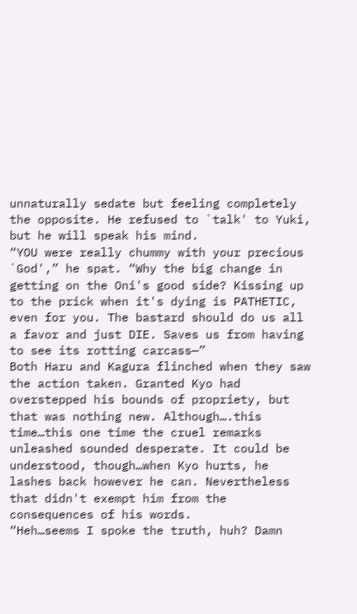unnaturally sedate but feeling completely the opposite. He refused to `talk' to Yuki, but he will speak his mind.
“YOU were really chummy with your precious `God',” he spat. “Why the big change in getting on the Oni's good side? Kissing up to the prick when it's dying is PATHETIC, even for you. The bastard should do us all a favor and just DIE. Saves us from having to see its rotting carcass—”
Both Haru and Kagura flinched when they saw the action taken. Granted Kyo had overstepped his bounds of propriety, but that was nothing new. Although….this time…this one time the cruel remarks unleashed sounded desperate. It could be understood, though…when Kyo hurts, he lashes back however he can. Nevertheless that didn't exempt him from the consequences of his words.
“Heh…seems I spoke the truth, huh? Damn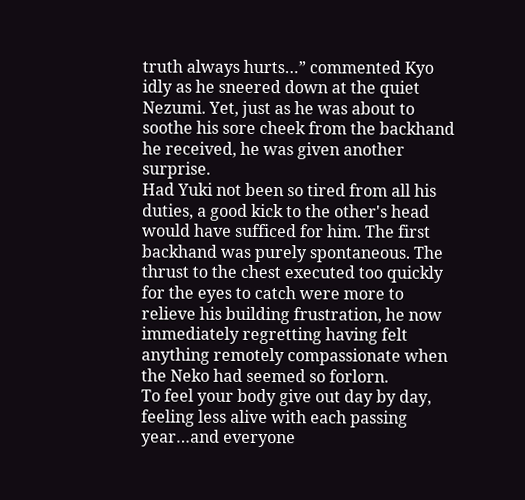truth always hurts…” commented Kyo idly as he sneered down at the quiet Nezumi. Yet, just as he was about to soothe his sore cheek from the backhand he received, he was given another surprise.
Had Yuki not been so tired from all his duties, a good kick to the other's head would have sufficed for him. The first backhand was purely spontaneous. The thrust to the chest executed too quickly for the eyes to catch were more to relieve his building frustration, he now immediately regretting having felt anything remotely compassionate when the Neko had seemed so forlorn.
To feel your body give out day by day, feeling less alive with each passing year…and everyone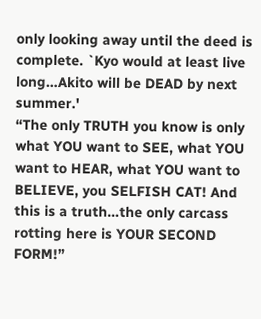only looking away until the deed is complete. `Kyo would at least live long…Akito will be DEAD by next summer.'
“The only TRUTH you know is only what YOU want to SEE, what YOU want to HEAR, what YOU want to BELIEVE, you SELFISH CAT! And this is a truth…the only carcass rotting here is YOUR SECOND FORM!”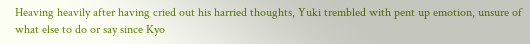Heaving heavily after having cried out his harried thoughts, Yuki trembled with pent up emotion, unsure of what else to do or say since Kyo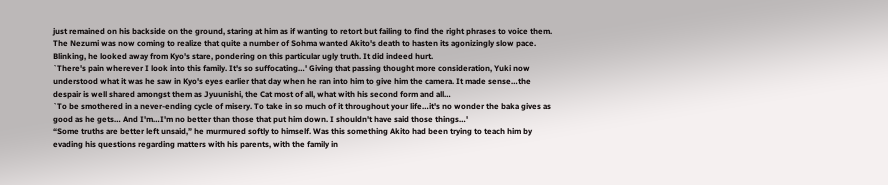just remained on his backside on the ground, staring at him as if wanting to retort but failing to find the right phrases to voice them. The Nezumi was now coming to realize that quite a number of Sohma wanted Akito's death to hasten its agonizingly slow pace. Blinking, he looked away from Kyo's stare, pondering on this particular ugly truth. It did indeed hurt.
`There's pain wherever I look into this family. It's so suffocating…' Giving that passing thought more consideration, Yuki now understood what it was he saw in Kyo's eyes earlier that day when he ran into him to give him the camera. It made sense…the despair is well shared amongst them as Jyuunishi, the Cat most of all, what with his second form and all…
`To be smothered in a never-ending cycle of misery. To take in so much of it throughout your life…it's no wonder the baka gives as good as he gets… And I'm…I'm no better than those that put him down. I shouldn't have said those things…'
“Some truths are better left unsaid,” he murmured softly to himself. Was this something Akito had been trying to teach him by evading his questions regarding matters with his parents, with the family in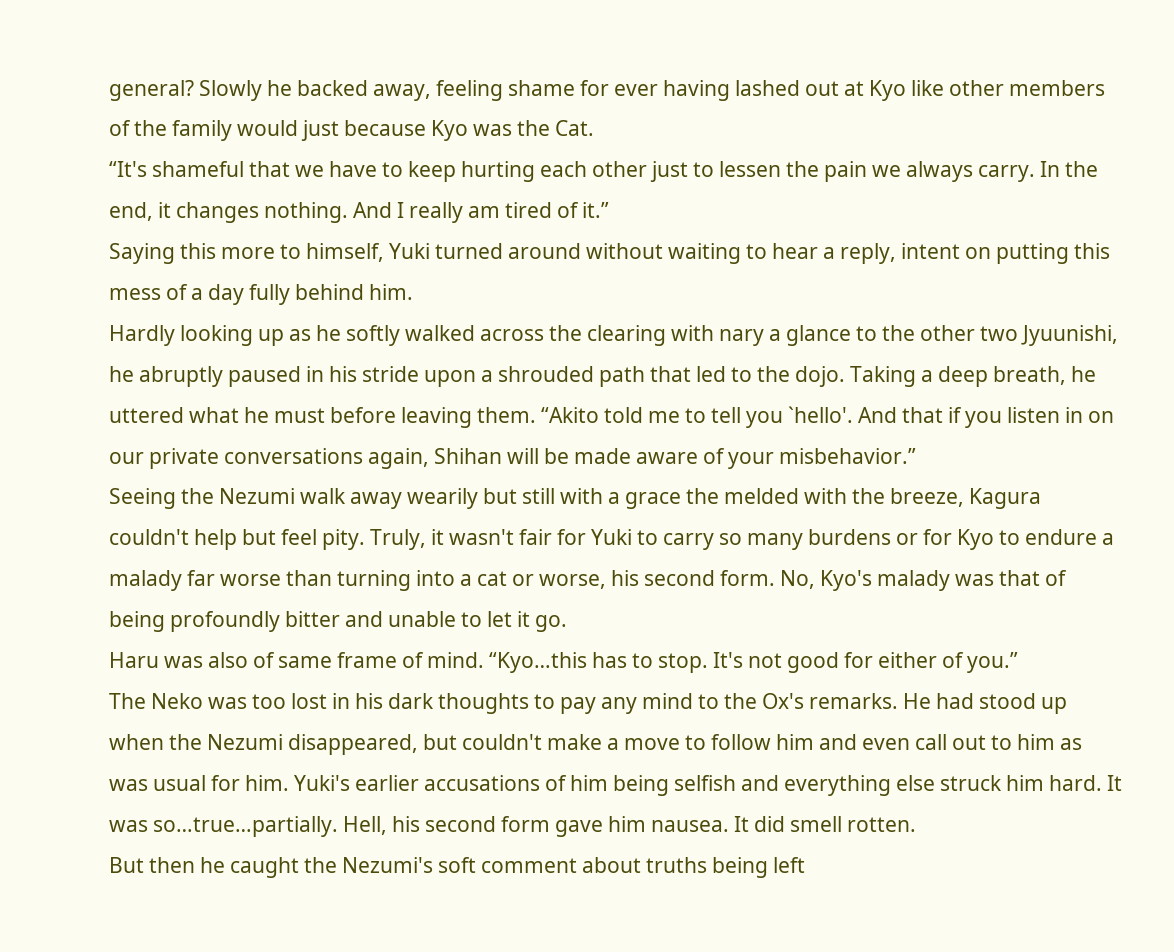general? Slowly he backed away, feeling shame for ever having lashed out at Kyo like other members of the family would just because Kyo was the Cat.
“It's shameful that we have to keep hurting each other just to lessen the pain we always carry. In the end, it changes nothing. And I really am tired of it.”
Saying this more to himself, Yuki turned around without waiting to hear a reply, intent on putting this mess of a day fully behind him.
Hardly looking up as he softly walked across the clearing with nary a glance to the other two Jyuunishi, he abruptly paused in his stride upon a shrouded path that led to the dojo. Taking a deep breath, he uttered what he must before leaving them. “Akito told me to tell you `hello'. And that if you listen in on our private conversations again, Shihan will be made aware of your misbehavior.”
Seeing the Nezumi walk away wearily but still with a grace the melded with the breeze, Kagura couldn't help but feel pity. Truly, it wasn't fair for Yuki to carry so many burdens or for Kyo to endure a malady far worse than turning into a cat or worse, his second form. No, Kyo's malady was that of being profoundly bitter and unable to let it go.
Haru was also of same frame of mind. “Kyo…this has to stop. It's not good for either of you.”
The Neko was too lost in his dark thoughts to pay any mind to the Ox's remarks. He had stood up when the Nezumi disappeared, but couldn't make a move to follow him and even call out to him as was usual for him. Yuki's earlier accusations of him being selfish and everything else struck him hard. It was so…true…partially. Hell, his second form gave him nausea. It did smell rotten.
But then he caught the Nezumi's soft comment about truths being left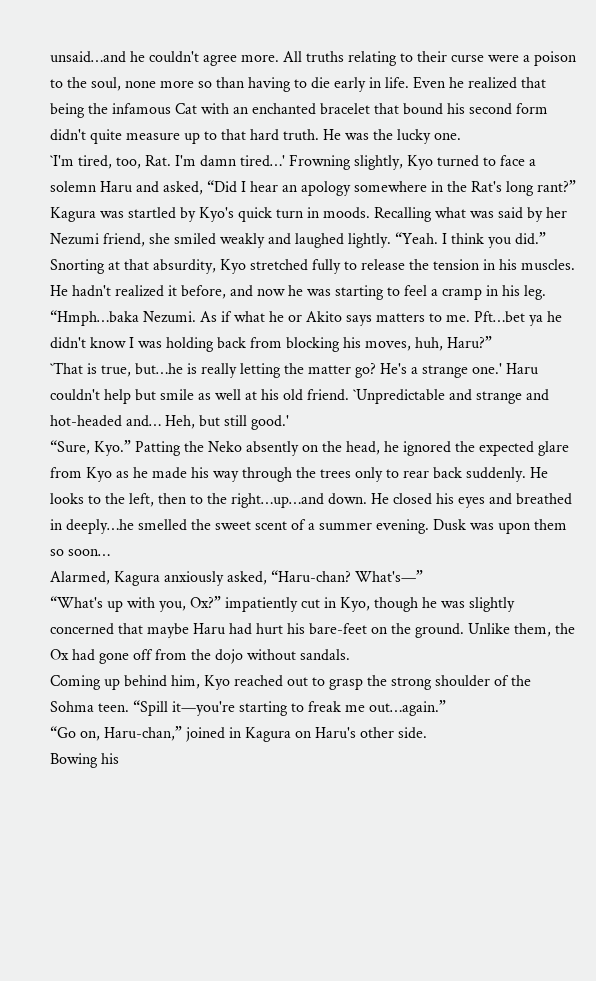unsaid…and he couldn't agree more. All truths relating to their curse were a poison to the soul, none more so than having to die early in life. Even he realized that being the infamous Cat with an enchanted bracelet that bound his second form didn't quite measure up to that hard truth. He was the lucky one.
`I'm tired, too, Rat. I'm damn tired…' Frowning slightly, Kyo turned to face a solemn Haru and asked, “Did I hear an apology somewhere in the Rat's long rant?”
Kagura was startled by Kyo's quick turn in moods. Recalling what was said by her Nezumi friend, she smiled weakly and laughed lightly. “Yeah. I think you did.”
Snorting at that absurdity, Kyo stretched fully to release the tension in his muscles. He hadn't realized it before, and now he was starting to feel a cramp in his leg. “Hmph…baka Nezumi. As if what he or Akito says matters to me. Pft…bet ya he didn't know I was holding back from blocking his moves, huh, Haru?”
`That is true, but…he is really letting the matter go? He's a strange one.' Haru couldn't help but smile as well at his old friend. `Unpredictable and strange and hot-headed and… Heh, but still good.'
“Sure, Kyo.” Patting the Neko absently on the head, he ignored the expected glare from Kyo as he made his way through the trees only to rear back suddenly. He looks to the left, then to the right…up…and down. He closed his eyes and breathed in deeply…he smelled the sweet scent of a summer evening. Dusk was upon them so soon…
Alarmed, Kagura anxiously asked, “Haru-chan? What's—”
“What's up with you, Ox?” impatiently cut in Kyo, though he was slightly concerned that maybe Haru had hurt his bare-feet on the ground. Unlike them, the Ox had gone off from the dojo without sandals.
Coming up behind him, Kyo reached out to grasp the strong shoulder of the Sohma teen. “Spill it—you're starting to freak me out…again.”
“Go on, Haru-chan,” joined in Kagura on Haru's other side.
Bowing his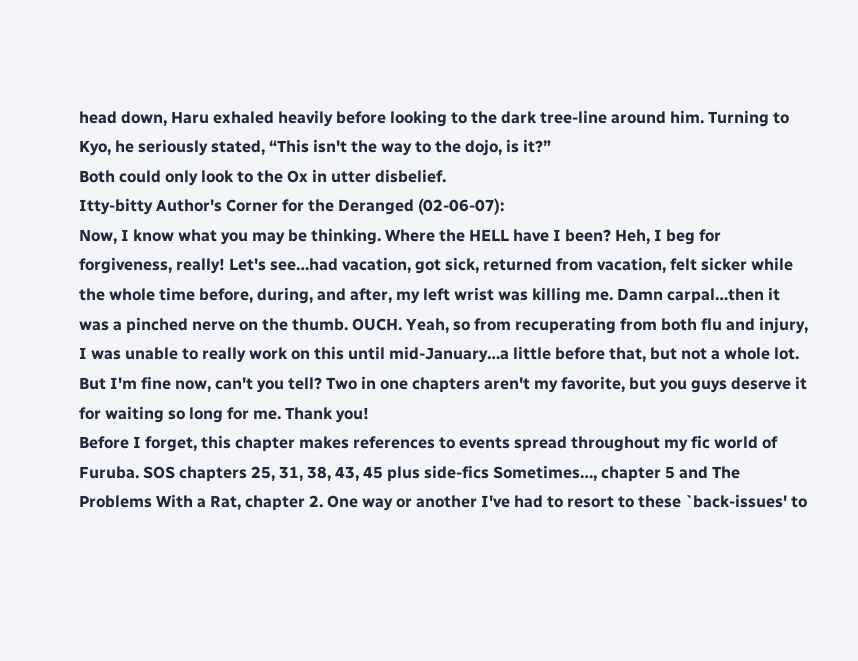head down, Haru exhaled heavily before looking to the dark tree-line around him. Turning to Kyo, he seriously stated, “This isn't the way to the dojo, is it?”
Both could only look to the Ox in utter disbelief.
Itty-bitty Author's Corner for the Deranged (02-06-07):
Now, I know what you may be thinking. Where the HELL have I been? Heh, I beg for forgiveness, really! Let's see…had vacation, got sick, returned from vacation, felt sicker while the whole time before, during, and after, my left wrist was killing me. Damn carpal…then it was a pinched nerve on the thumb. OUCH. Yeah, so from recuperating from both flu and injury, I was unable to really work on this until mid-January…a little before that, but not a whole lot. But I'm fine now, can't you tell? Two in one chapters aren't my favorite, but you guys deserve it for waiting so long for me. Thank you!
Before I forget, this chapter makes references to events spread throughout my fic world of Furuba. SOS chapters 25, 31, 38, 43, 45 plus side-fics Sometimes…, chapter 5 and The Problems With a Rat, chapter 2. One way or another I've had to resort to these `back-issues' to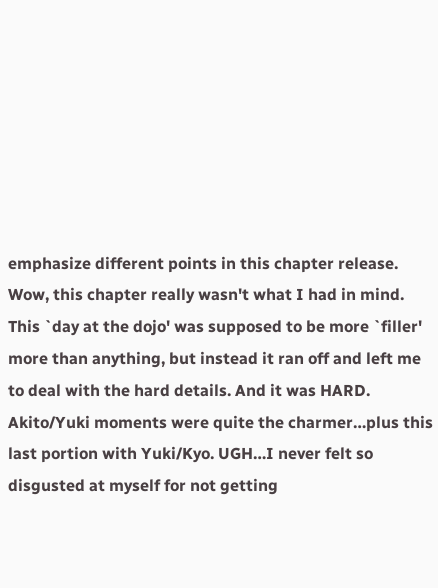emphasize different points in this chapter release.
Wow, this chapter really wasn't what I had in mind. This `day at the dojo' was supposed to be more `filler' more than anything, but instead it ran off and left me to deal with the hard details. And it was HARD. Akito/Yuki moments were quite the charmer…plus this last portion with Yuki/Kyo. UGH…I never felt so disgusted at myself for not getting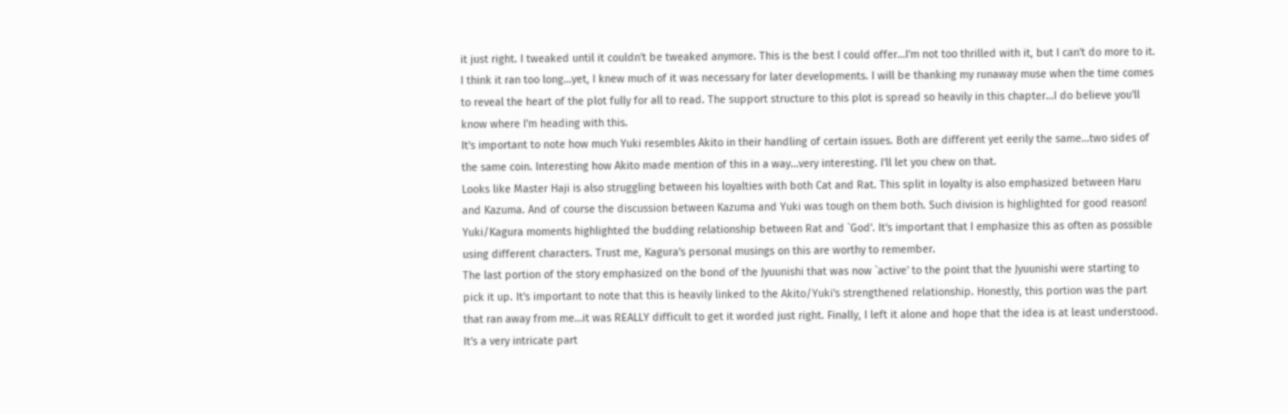it just right. I tweaked until it couldn't be tweaked anymore. This is the best I could offer…I'm not too thrilled with it, but I can't do more to it. I think it ran too long…yet, I knew much of it was necessary for later developments. I will be thanking my runaway muse when the time comes to reveal the heart of the plot fully for all to read. The support structure to this plot is spread so heavily in this chapter…I do believe you'll know where I'm heading with this.
It's important to note how much Yuki resembles Akito in their handling of certain issues. Both are different yet eerily the same…two sides of the same coin. Interesting how Akito made mention of this in a way…very interesting. I'll let you chew on that.
Looks like Master Haji is also struggling between his loyalties with both Cat and Rat. This split in loyalty is also emphasized between Haru and Kazuma. And of course the discussion between Kazuma and Yuki was tough on them both. Such division is highlighted for good reason!
Yuki/Kagura moments highlighted the budding relationship between Rat and `God'. It's important that I emphasize this as often as possible using different characters. Trust me, Kagura's personal musings on this are worthy to remember.
The last portion of the story emphasized on the bond of the Jyuunishi that was now `active' to the point that the Jyuunishi were starting to pick it up. It's important to note that this is heavily linked to the Akito/Yuki's strengthened relationship. Honestly, this portion was the part that ran away from me…it was REALLY difficult to get it worded just right. Finally, I left it alone and hope that the idea is at least understood. It's a very intricate part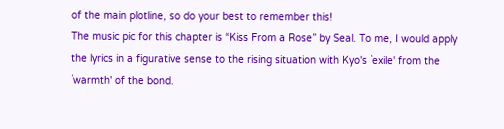of the main plotline, so do your best to remember this!
The music pic for this chapter is “Kiss From a Rose” by Seal. To me, I would apply the lyrics in a figurative sense to the rising situation with Kyo's `exile' from the `warmth' of the bond.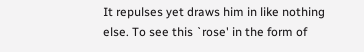It repulses yet draws him in like nothing else. To see this `rose' in the form of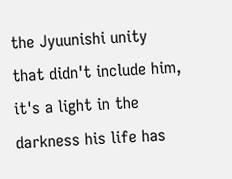the Jyuunishi unity that didn't include him, it's a light in the darkness his life has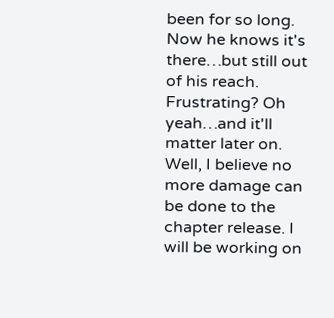been for so long. Now he knows it's there…but still out of his reach. Frustrating? Oh yeah…and it'll matter later on.
Well, I believe no more damage can be done to the chapter release. I will be working on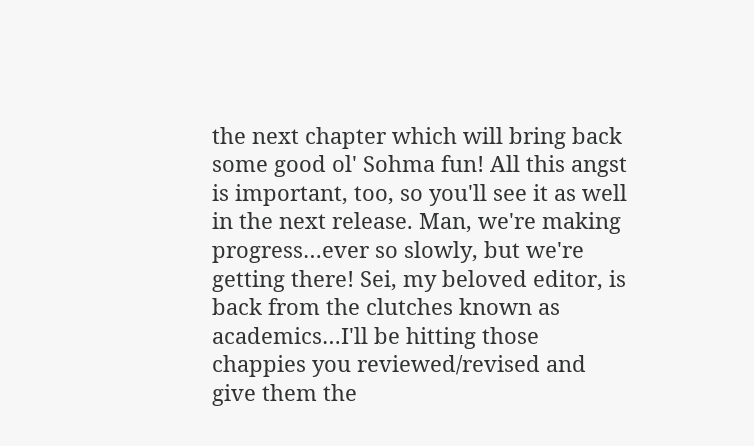the next chapter which will bring back some good ol' Sohma fun! All this angst is important, too, so you'll see it as well in the next release. Man, we're making progress…ever so slowly, but we're getting there! Sei, my beloved editor, is back from the clutches known as academics…I'll be hitting those chappies you reviewed/revised and give them the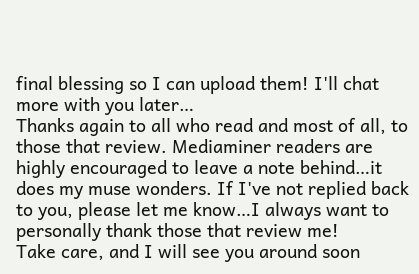final blessing so I can upload them! I'll chat more with you later…
Thanks again to all who read and most of all, to those that review. Mediaminer readers are highly encouraged to leave a note behind…it does my muse wonders. If I've not replied back to you, please let me know…I always want to personally thank those that review me!
Take care, and I will see you around soon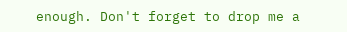enough. Don't forget to drop me a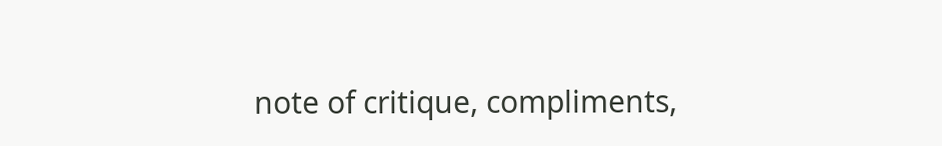note of critique, compliments,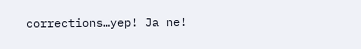corrections…yep! Ja ne!